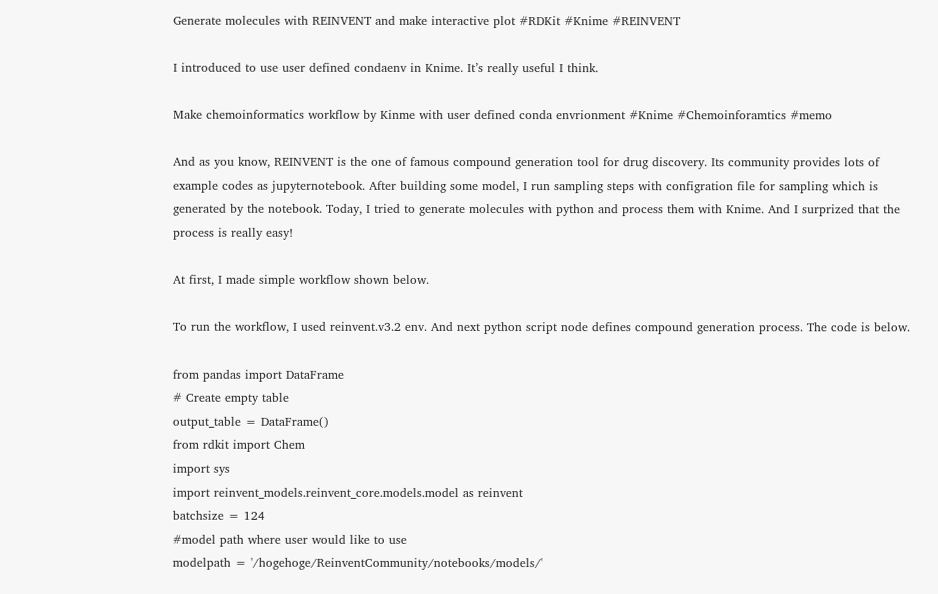Generate molecules with REINVENT and make interactive plot #RDKit #Knime #REINVENT

I introduced to use user defined condaenv in Knime. It’s really useful I think.

Make chemoinformatics workflow by Kinme with user defined conda envrionment #Knime #Chemoinforamtics #memo

And as you know, REINVENT is the one of famous compound generation tool for drug discovery. Its community provides lots of example codes as jupyternotebook. After building some model, I run sampling steps with configration file for sampling which is generated by the notebook. Today, I tried to generate molecules with python and process them with Knime. And I surprized that the process is really easy!

At first, I made simple workflow shown below.

To run the workflow, I used reinvent.v3.2 env. And next python script node defines compound generation process. The code is below.

from pandas import DataFrame
# Create empty table
output_table = DataFrame()
from rdkit import Chem
import sys
import reinvent_models.reinvent_core.models.model as reinvent
batchsize = 124
#model path where user would like to use
modelpath = '/hogehoge/ReinventCommunity/notebooks/models/'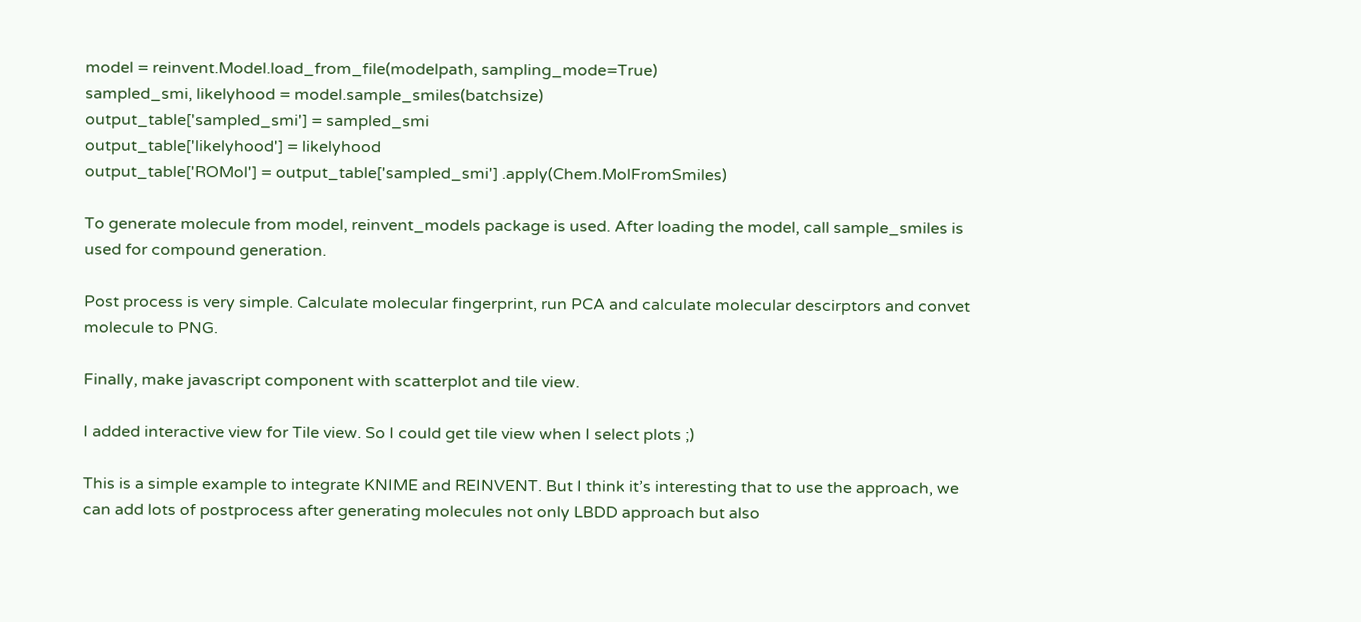model = reinvent.Model.load_from_file(modelpath, sampling_mode=True)
sampled_smi, likelyhood = model.sample_smiles(batchsize)
output_table['sampled_smi'] = sampled_smi
output_table['likelyhood'] = likelyhood
output_table['ROMol'] = output_table['sampled_smi'] .apply(Chem.MolFromSmiles)

To generate molecule from model, reinvent_models package is used. After loading the model, call sample_smiles is used for compound generation.

Post process is very simple. Calculate molecular fingerprint, run PCA and calculate molecular descirptors and convet molecule to PNG.

Finally, make javascript component with scatterplot and tile view.

I added interactive view for Tile view. So I could get tile view when I select plots ;)

This is a simple example to integrate KNIME and REINVENT. But I think it’s interesting that to use the approach, we can add lots of postprocess after generating molecules not only LBDD approach but also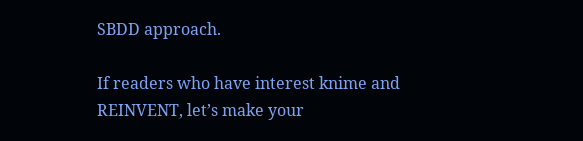SBDD approach.

If readers who have interest knime and REINVENT, let’s make your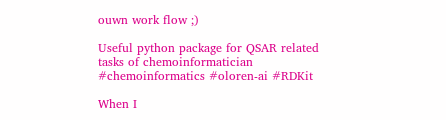ouwn work flow ;)

Useful python package for QSAR related tasks of chemoinformatician #chemoinformatics #oloren-ai #RDKit

When I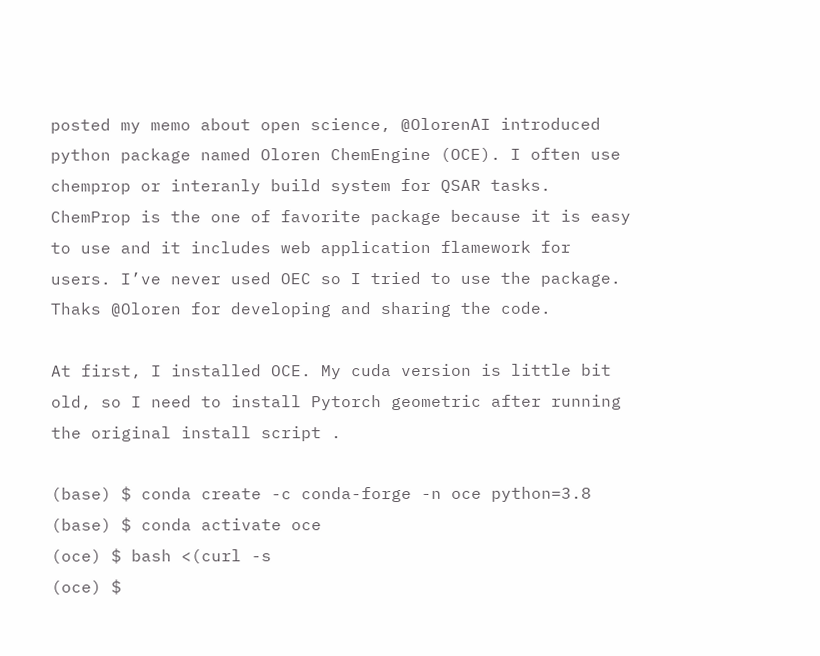posted my memo about open science, @OlorenAI introduced python package named Oloren ChemEngine (OCE). I often use chemprop or interanly build system for QSAR tasks. ChemProp is the one of favorite package because it is easy to use and it includes web application flamework for users. I’ve never used OEC so I tried to use the package. Thaks @Oloren for developing and sharing the code.

At first, I installed OCE. My cuda version is little bit old, so I need to install Pytorch geometric after running the original install script .

(base) $ conda create -c conda-forge -n oce python=3.8
(base) $ conda activate oce
(oce) $ bash <(curl -s
(oce) $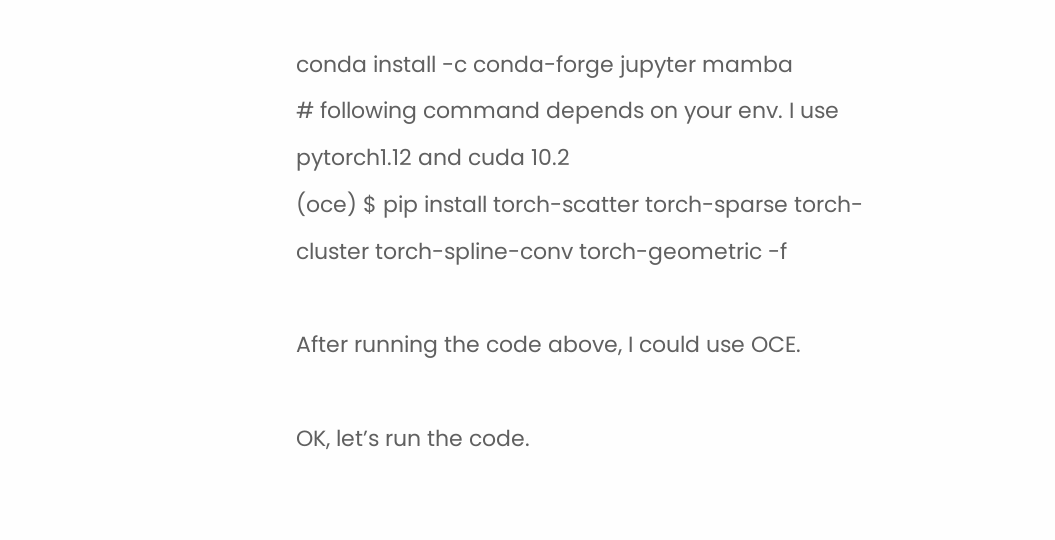conda install -c conda-forge jupyter mamba
# following command depends on your env. I use pytorch1.12 and cuda 10.2
(oce) $ pip install torch-scatter torch-sparse torch-cluster torch-spline-conv torch-geometric -f

After running the code above, I could use OCE.

OK, let’s run the code.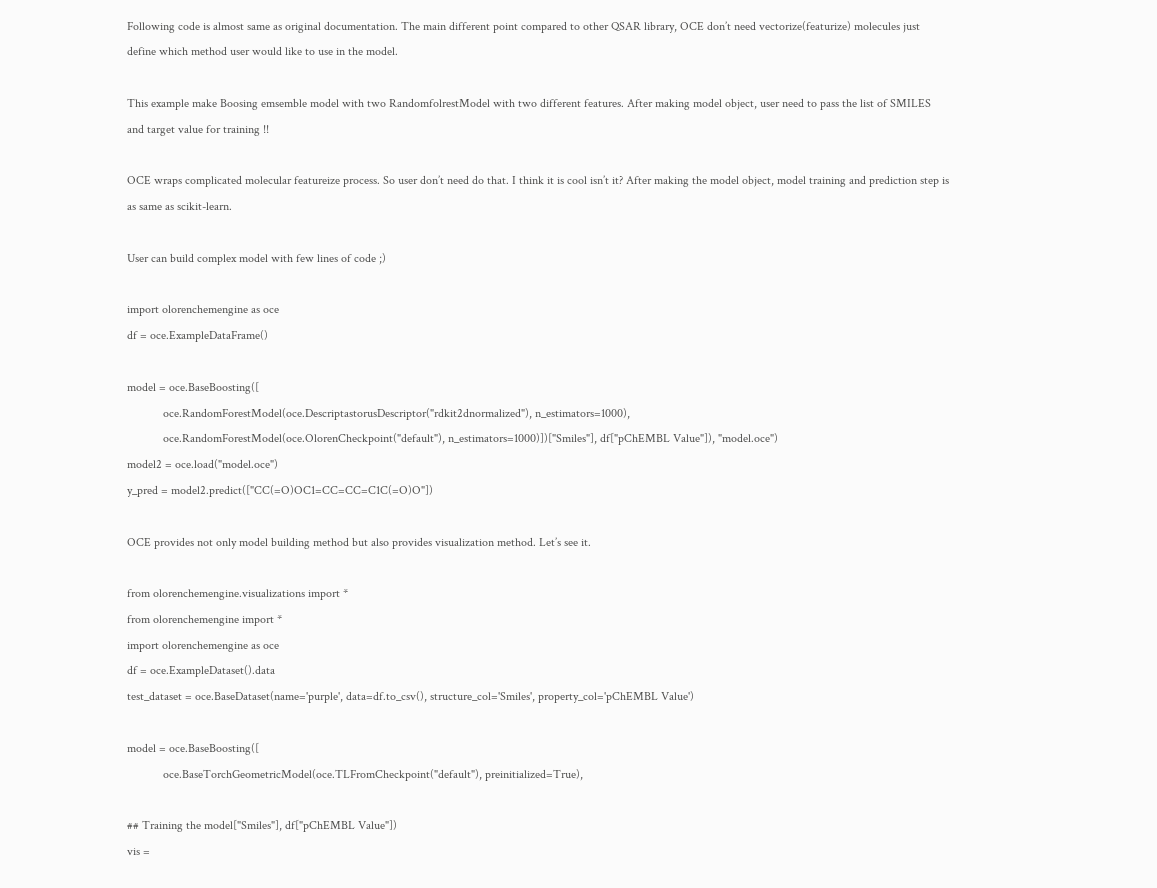Following code is almost same as original documentation. The main different point compared to other QSAR library, OCE don’t need vectorize(featurize) molecules just define which method user would like to use in the model.

This example make Boosing emsemble model with two RandomfolrestModel with two different features. After making model object, user need to pass the list of SMILES and target value for training !!

OCE wraps complicated molecular featureize process. So user don’t need do that. I think it is cool isn’t it? After making the model object, model training and prediction step is as same as scikit-learn.

User can build complex model with few lines of code ;)

import olorenchemengine as oce
df = oce.ExampleDataFrame()

model = oce.BaseBoosting([
            oce.RandomForestModel(oce.DescriptastorusDescriptor("rdkit2dnormalized"), n_estimators=1000),
            oce.RandomForestModel(oce.OlorenCheckpoint("default"), n_estimators=1000)])["Smiles"], df["pChEMBL Value"]), "model.oce")
model2 = oce.load("model.oce")
y_pred = model2.predict(["CC(=O)OC1=CC=CC=C1C(=O)O"])

OCE provides not only model building method but also provides visualization method. Let’s see it.

from olorenchemengine.visualizations import *
from olorenchemengine import *
import olorenchemengine as oce
df = oce.ExampleDataset().data
test_dataset = oce.BaseDataset(name='purple', data=df.to_csv(), structure_col='Smiles', property_col='pChEMBL Value')

model = oce.BaseBoosting([
            oce.BaseTorchGeometricModel(oce.TLFromCheckpoint("default"), preinitialized=True),

## Training the model["Smiles"], df["pChEMBL Value"])
vis =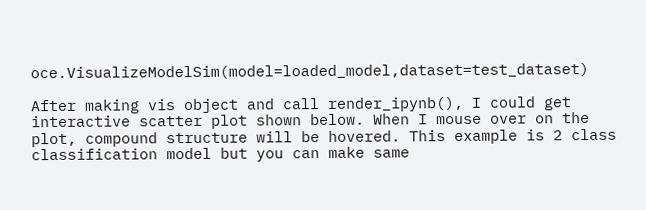oce.VisualizeModelSim(model=loaded_model,dataset=test_dataset)

After making vis object and call render_ipynb(), I could get interactive scatter plot shown below. When I mouse over on the plot, compound structure will be hovered. This example is 2 class classification model but you can make same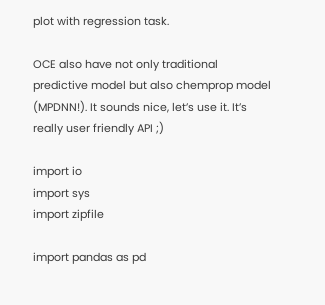plot with regression task.

OCE also have not only traditional predictive model but also chemprop model (MPDNN!). It sounds nice, let’s use it. It’s really user friendly API ;)

import io
import sys
import zipfile

import pandas as pd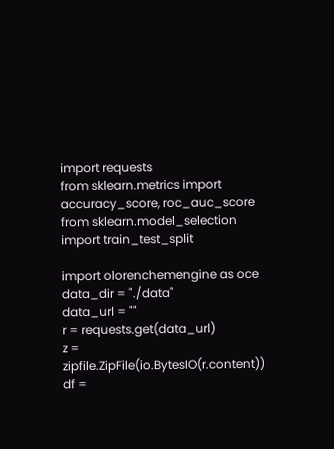import requests
from sklearn.metrics import accuracy_score, roc_auc_score
from sklearn.model_selection import train_test_split

import olorenchemengine as oce
data_dir = "./data"
data_url = ""
r = requests.get(data_url)
z = zipfile.ZipFile(io.BytesIO(r.content))
df =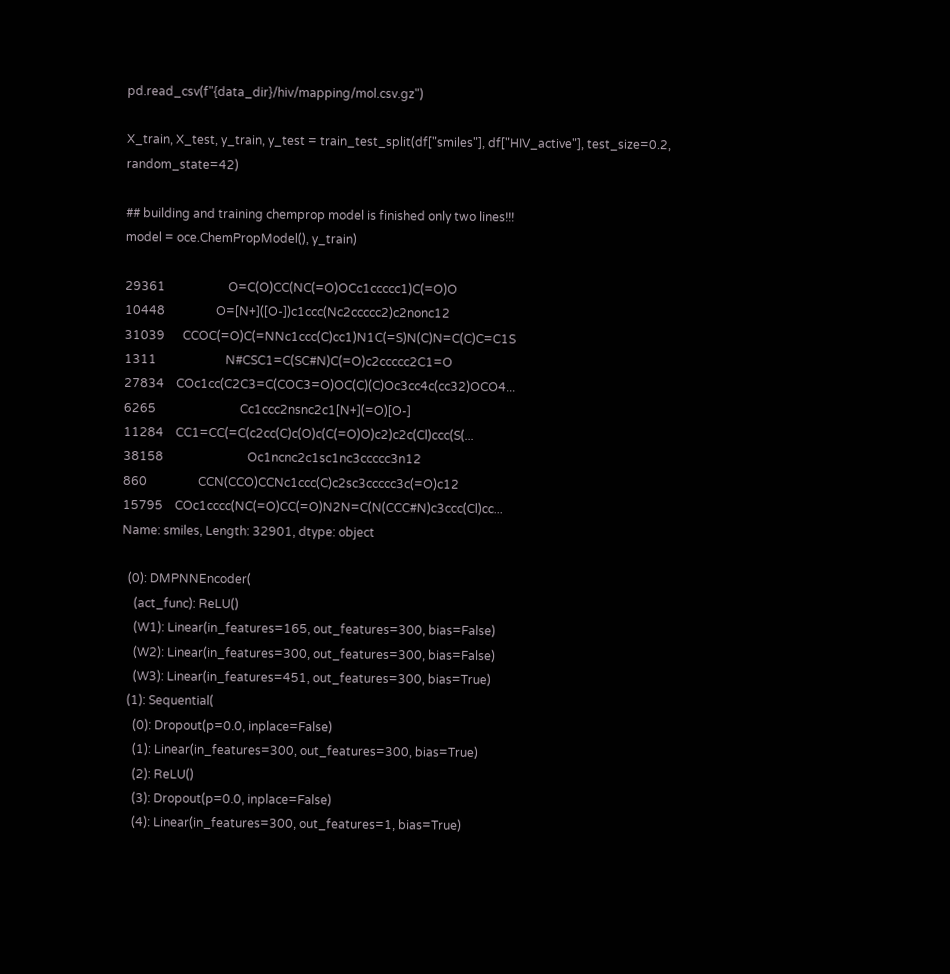pd.read_csv(f"{data_dir}/hiv/mapping/mol.csv.gz")

X_train, X_test, y_train, y_test = train_test_split(df["smiles"], df["HIV_active"], test_size=0.2, random_state=42)

## building and training chemprop model is finished only two lines!!!
model = oce.ChemPropModel(), y_train)

29361                     O=C(O)CC(NC(=O)OCc1ccccc1)C(=O)O
10448                 O=[N+]([O-])c1ccc(Nc2ccccc2)c2nonc12
31039      CCOC(=O)C(=NNc1ccc(C)cc1)N1C(=S)N(C)N=C(C)C=C1S
1311                       N#CSC1=C(SC#N)C(=O)c2ccccc2C1=O
27834    COc1cc(C2C3=C(COC3=O)OC(C)(C)Oc3cc4c(cc32)OCO4...
6265                            Cc1ccc2nsnc2c1[N+](=O)[O-]
11284    CC1=CC(=C(c2cc(C)c(O)c(C(=O)O)c2)c2c(Cl)ccc(S(...
38158                            Oc1ncnc2c1sc1nc3ccccc3n12
860                 CCN(CCO)CCNc1ccc(C)c2sc3ccccc3c(=O)c12
15795    COc1cccc(NC(=O)CC(=O)N2N=C(N(CCC#N)c3ccc(Cl)cc...
Name: smiles, Length: 32901, dtype: object

  (0): DMPNNEncoder(
    (act_func): ReLU()
    (W1): Linear(in_features=165, out_features=300, bias=False)
    (W2): Linear(in_features=300, out_features=300, bias=False)
    (W3): Linear(in_features=451, out_features=300, bias=True)
  (1): Sequential(
    (0): Dropout(p=0.0, inplace=False)
    (1): Linear(in_features=300, out_features=300, bias=True)
    (2): ReLU()
    (3): Dropout(p=0.0, inplace=False)
    (4): Linear(in_features=300, out_features=1, bias=True)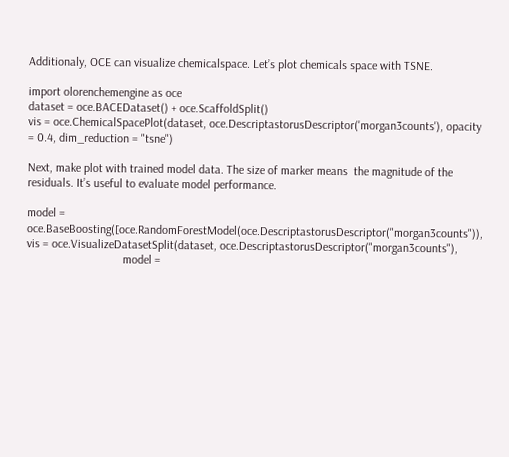Additionaly, OCE can visualize chemicalspace. Let’s plot chemicals space with TSNE.

import olorenchemengine as oce
dataset = oce.BACEDataset() + oce.ScaffoldSplit()
vis = oce.ChemicalSpacePlot(dataset, oce.DescriptastorusDescriptor('morgan3counts'), opacity = 0.4, dim_reduction = "tsne")

Next, make plot with trained model data. The size of marker means  the magnitude of the residuals. It’s useful to evaluate model performance.

model = oce.BaseBoosting([oce.RandomForestModel(oce.DescriptastorusDescriptor("morgan3counts")),
vis = oce.VisualizeDatasetSplit(dataset, oce.DescriptastorusDescriptor("morgan3counts"),
                                model =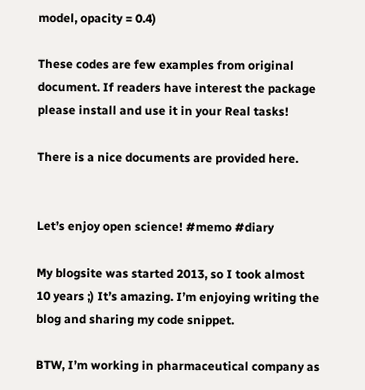model, opacity = 0.4)

These codes are few examples from original document. If readers have interest the package please install and use it in your Real tasks!

There is a nice documents are provided here.


Let’s enjoy open science! #memo #diary

My blogsite was started 2013, so I took almost 10 years ;) It’s amazing. I’m enjoying writing the blog and sharing my code snippet.

BTW, I’m working in pharmaceutical company as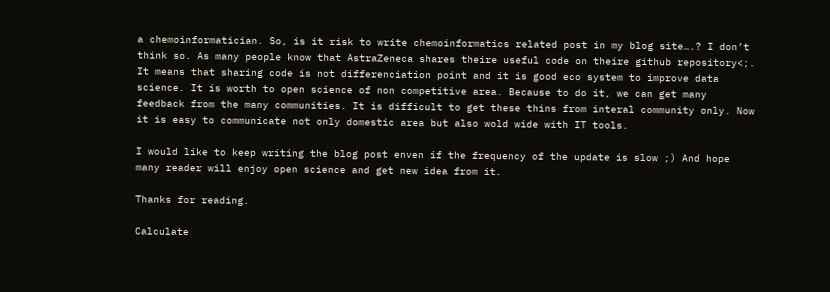a chemoinformatician. So, is it risk to write chemoinformatics related post in my blog site….? I don’t think so. As many people know that AstraZeneca shares theire useful code on theire github repository<;. It means that sharing code is not differenciation point and it is good eco system to improve data science. It is worth to open science of non competitive area. Because to do it, we can get many feedback from the many communities. It is difficult to get these thins from interal community only. Now it is easy to communicate not only domestic area but also wold wide with IT tools.

I would like to keep writing the blog post enven if the frequency of the update is slow ;) And hope many reader will enjoy open science and get new idea from it.

Thanks for reading.

Calculate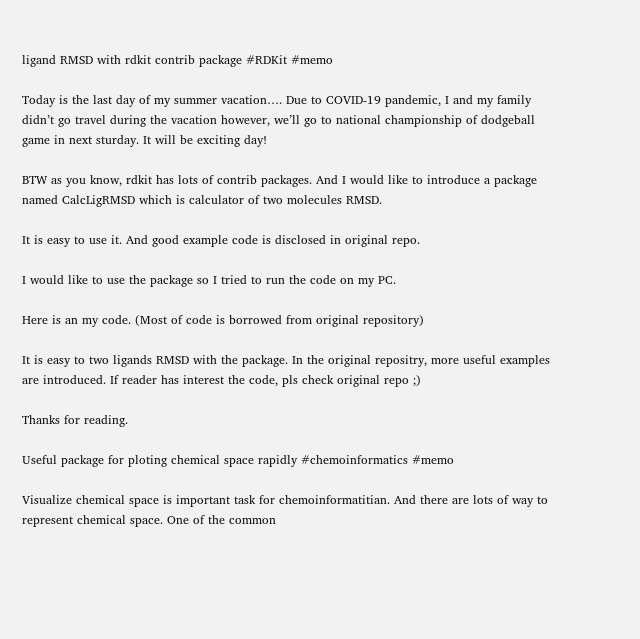ligand RMSD with rdkit contrib package #RDKit #memo

Today is the last day of my summer vacation…. Due to COVID-19 pandemic, I and my family didn’t go travel during the vacation however, we’ll go to national championship of dodgeball game in next sturday. It will be exciting day!

BTW as you know, rdkit has lots of contrib packages. And I would like to introduce a package named CalcLigRMSD which is calculator of two molecules RMSD.

It is easy to use it. And good example code is disclosed in original repo.

I would like to use the package so I tried to run the code on my PC.

Here is an my code. (Most of code is borrowed from original repository)

It is easy to two ligands RMSD with the package. In the original repositry, more useful examples are introduced. If reader has interest the code, pls check original repo ;)

Thanks for reading.

Useful package for ploting chemical space rapidly #chemoinformatics #memo

Visualize chemical space is important task for chemoinformatitian. And there are lots of way to represent chemical space. One of the common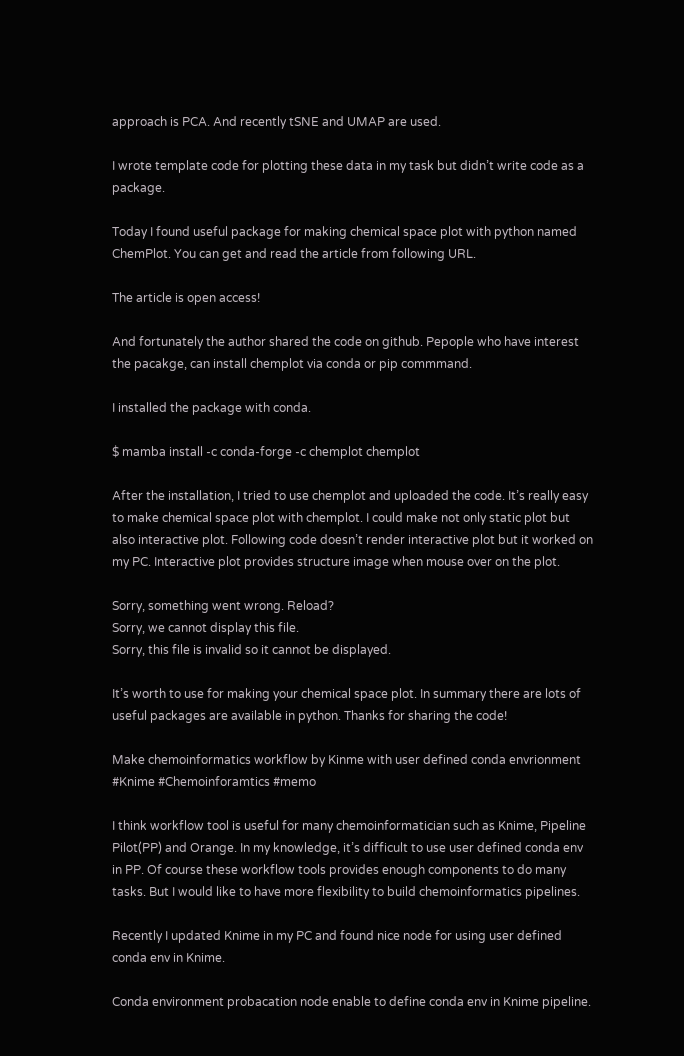approach is PCA. And recently tSNE and UMAP are used.

I wrote template code for plotting these data in my task but didn’t write code as a package.

Today I found useful package for making chemical space plot with python named ChemPlot. You can get and read the article from following URL.

The article is open access!

And fortunately the author shared the code on github. Pepople who have interest the pacakge, can install chemplot via conda or pip commmand.

I installed the package with conda.

$ mamba install -c conda-forge -c chemplot chemplot

After the installation, I tried to use chemplot and uploaded the code. It’s really easy to make chemical space plot with chemplot. I could make not only static plot but also interactive plot. Following code doesn’t render interactive plot but it worked on my PC. Interactive plot provides structure image when mouse over on the plot.

Sorry, something went wrong. Reload?
Sorry, we cannot display this file.
Sorry, this file is invalid so it cannot be displayed.

It’s worth to use for making your chemical space plot. In summary there are lots of useful packages are available in python. Thanks for sharing the code!

Make chemoinformatics workflow by Kinme with user defined conda envrionment #Knime #Chemoinforamtics #memo

I think workflow tool is useful for many chemoinformatician such as Knime, Pipeline Pilot(PP) and Orange. In my knowledge, it’s difficult to use user defined conda env in PP. Of course these workflow tools provides enough components to do many tasks. But I would like to have more flexibility to build chemoinformatics pipelines.

Recently I updated Knime in my PC and found nice node for using user defined conda env in Knime.

Conda environment probacation node enable to define conda env in Knime pipeline.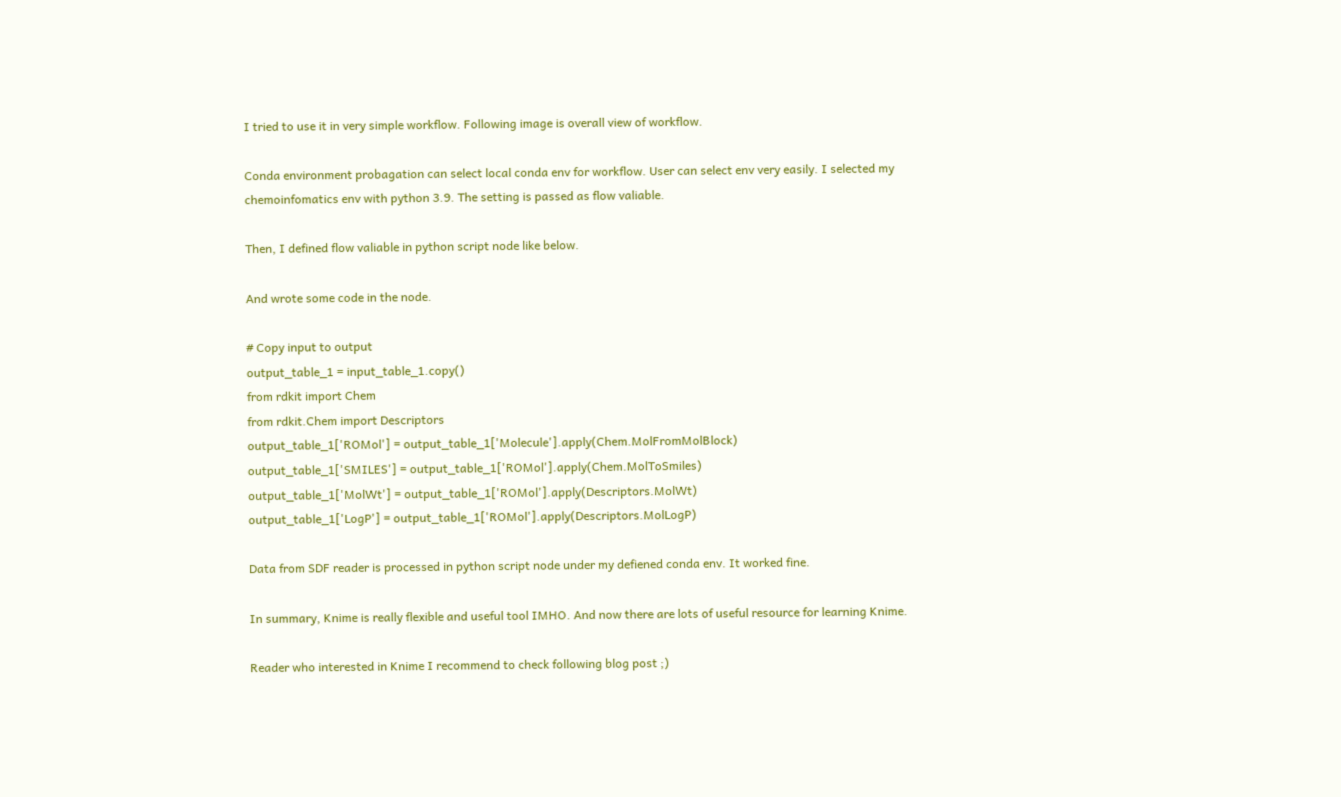I tried to use it in very simple workflow. Following image is overall view of workflow.

Conda environment probagation can select local conda env for workflow. User can select env very easily. I selected my chemoinfomatics env with python 3.9. The setting is passed as flow valiable.

Then, I defined flow valiable in python script node like below.

And wrote some code in the node.

# Copy input to output
output_table_1 = input_table_1.copy()
from rdkit import Chem
from rdkit.Chem import Descriptors
output_table_1['ROMol'] = output_table_1['Molecule'].apply(Chem.MolFromMolBlock)
output_table_1['SMILES'] = output_table_1['ROMol'].apply(Chem.MolToSmiles)
output_table_1['MolWt'] = output_table_1['ROMol'].apply(Descriptors.MolWt)
output_table_1['LogP'] = output_table_1['ROMol'].apply(Descriptors.MolLogP)

Data from SDF reader is processed in python script node under my defiened conda env. It worked fine.

In summary, Knime is really flexible and useful tool IMHO. And now there are lots of useful resource for learning Knime.

Reader who interested in Knime I recommend to check following blog post ;)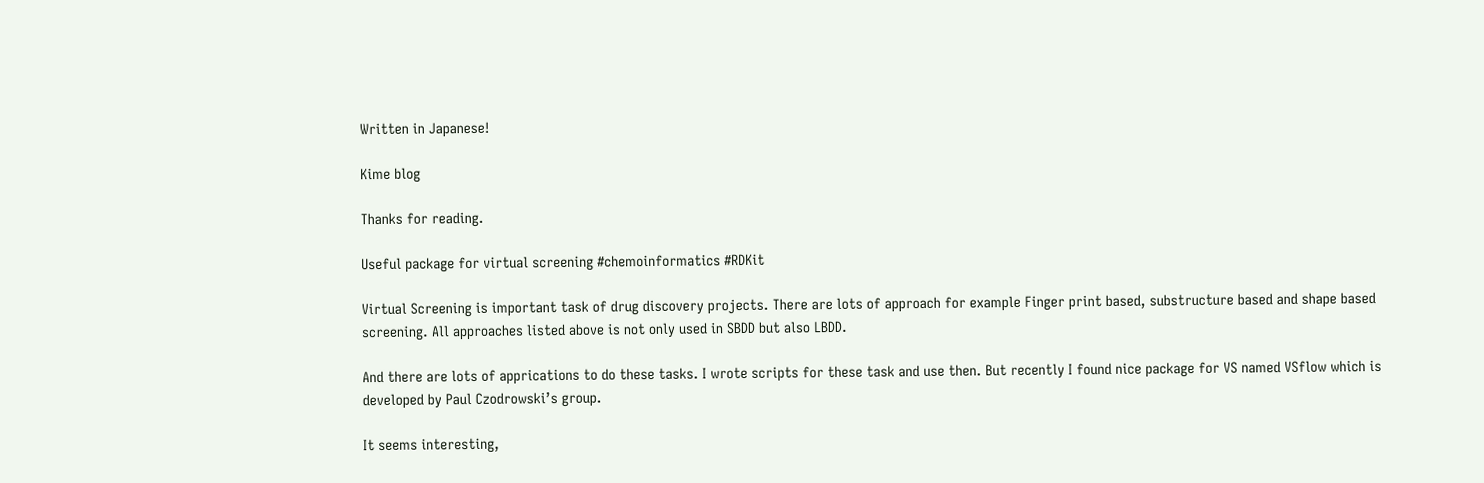Written in Japanese!

Kime blog

Thanks for reading.

Useful package for virtual screening #chemoinformatics #RDKit

Virtual Screening is important task of drug discovery projects. There are lots of approach for example Finger print based, substructure based and shape based screening. All approaches listed above is not only used in SBDD but also LBDD.

And there are lots of apprications to do these tasks. I wrote scripts for these task and use then. But recently I found nice package for VS named VSflow which is developed by Paul Czodrowski’s group.

It seems interesting,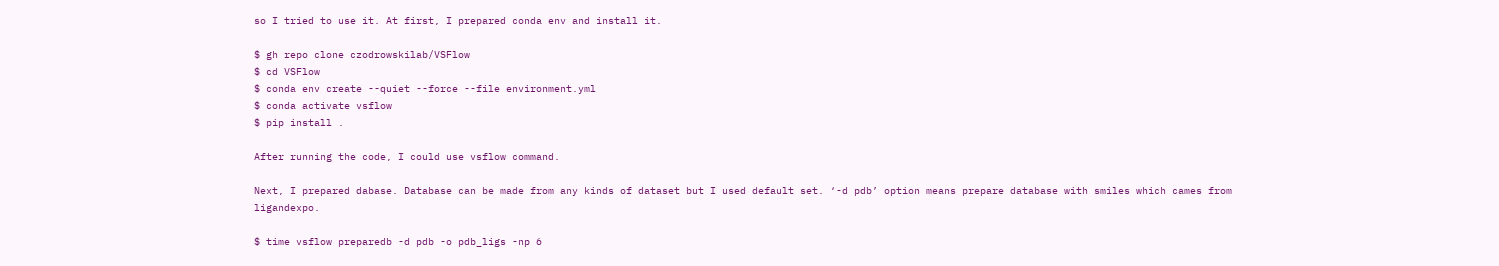so I tried to use it. At first, I prepared conda env and install it.

$ gh repo clone czodrowskilab/VSFlow
$ cd VSFlow
$ conda env create --quiet --force --file environment.yml
$ conda activate vsflow
$ pip install .

After running the code, I could use vsflow command.

Next, I prepared dabase. Database can be made from any kinds of dataset but I used default set. ‘-d pdb’ option means prepare database with smiles which cames from ligandexpo.

$ time vsflow preparedb -d pdb -o pdb_ligs -np 6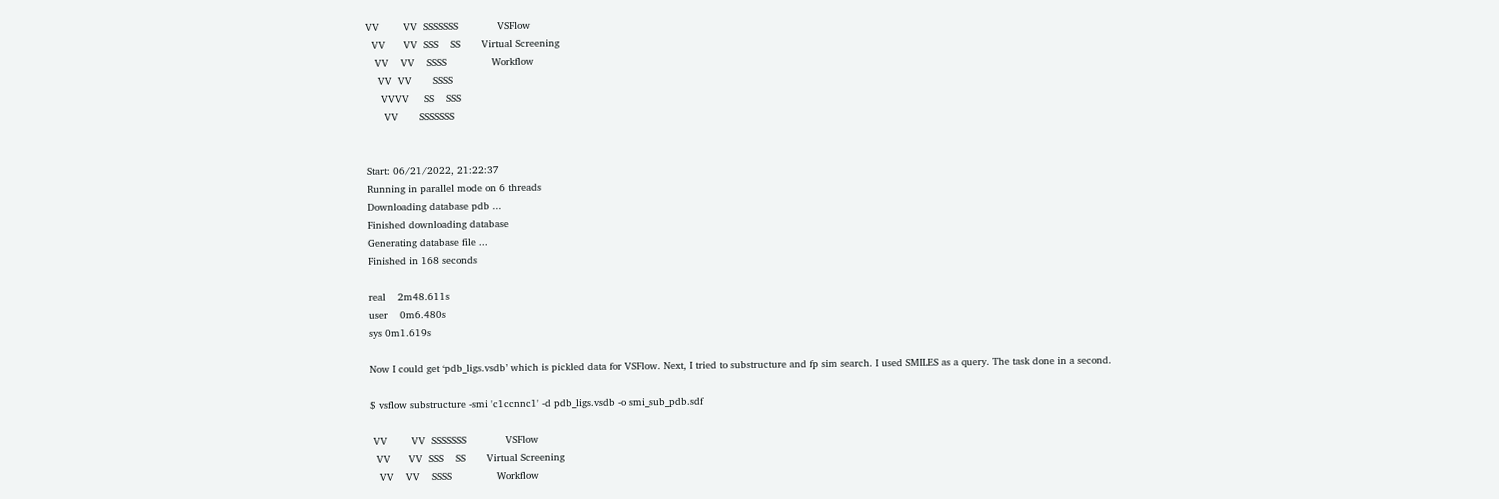VV        VV  SSSSSSS             VSFlow
  VV      VV  SSS    SS       Virtual Screening
   VV    VV    SSSS               Workflow
    VV  VV       SSSS
     VVVV     SS    SSS
      VV       SSSSSSS


Start: 06/21/2022, 21:22:37
Running in parallel mode on 6 threads
Downloading database pdb ...
Finished downloading database
Generating database file ...
Finished in 168 seconds

real    2m48.611s
user    0m6.480s
sys 0m1.619s

Now I could get ‘pdb_ligs.vsdb’ which is pickled data for VSFlow. Next, I tried to substructure and fp sim search. I used SMILES as a query. The task done in a second.

$ vsflow substructure -smi 'c1ccnnc1' -d pdb_ligs.vsdb -o smi_sub_pdb.sdf

 VV        VV  SSSSSSS             VSFlow
  VV      VV  SSS    SS       Virtual Screening
   VV    VV    SSSS               Workflow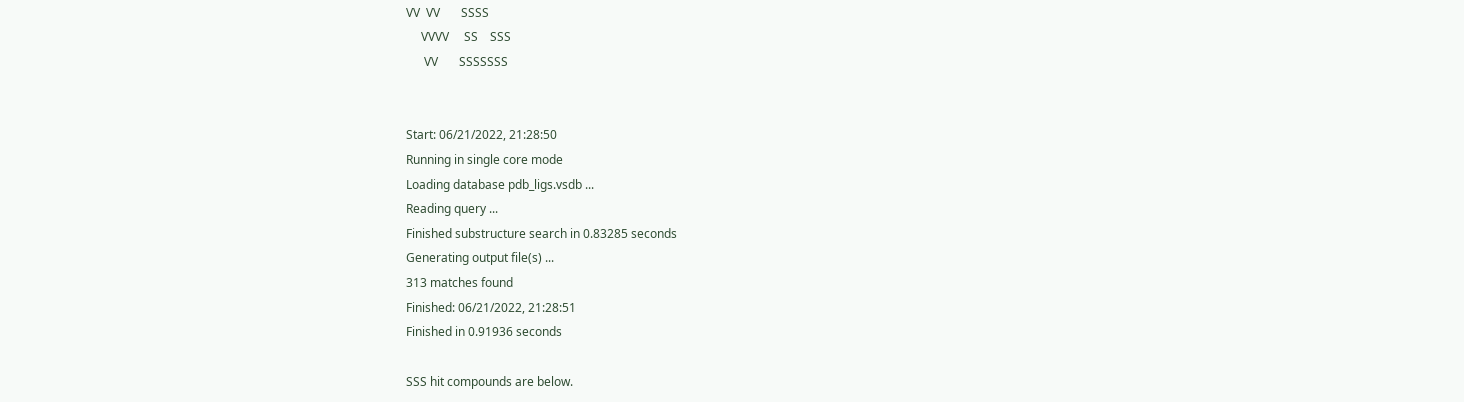VV  VV       SSSS
     VVVV     SS    SSS
      VV       SSSSSSS


Start: 06/21/2022, 21:28:50
Running in single core mode
Loading database pdb_ligs.vsdb ...
Reading query ...
Finished substructure search in 0.83285 seconds
Generating output file(s) ...
313 matches found
Finished: 06/21/2022, 21:28:51
Finished in 0.91936 seconds

SSS hit compounds are below.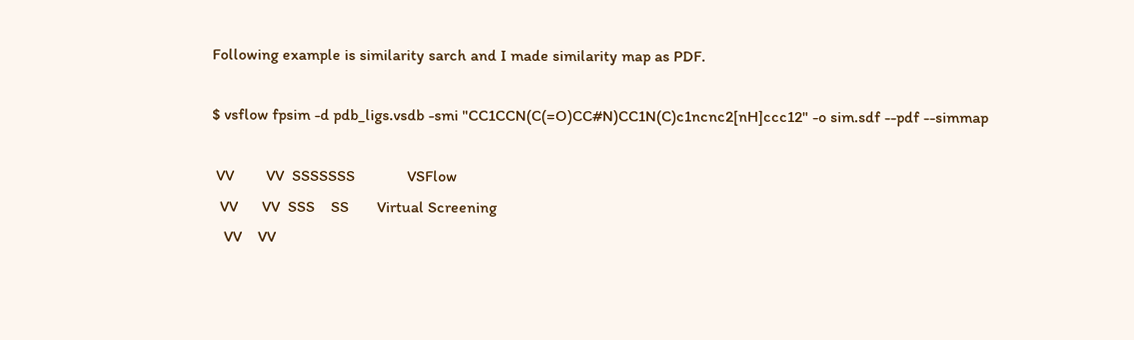Following example is similarity sarch and I made similarity map as PDF.

$ vsflow fpsim -d pdb_ligs.vsdb -smi "CC1CCN(C(=O)CC#N)CC1N(C)c1ncnc2[nH]ccc12" -o sim.sdf --pdf --simmap

 VV        VV  SSSSSSS             VSFlow
  VV      VV  SSS    SS       Virtual Screening
   VV    VV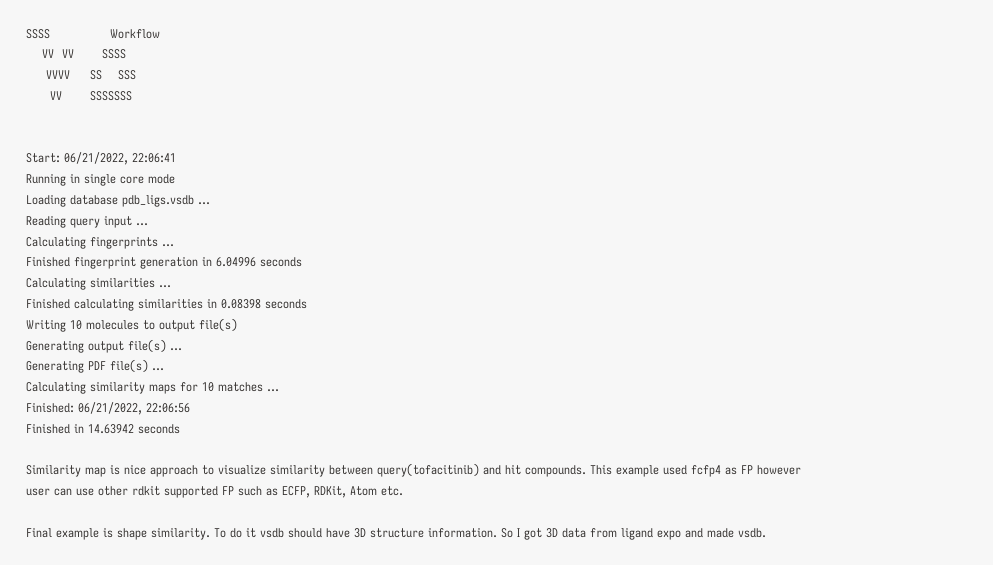SSSS               Workflow
    VV  VV       SSSS
     VVVV     SS    SSS
      VV       SSSSSSS


Start: 06/21/2022, 22:06:41
Running in single core mode
Loading database pdb_ligs.vsdb ...
Reading query input ...
Calculating fingerprints ...
Finished fingerprint generation in 6.04996 seconds
Calculating similarities ...
Finished calculating similarities in 0.08398 seconds
Writing 10 molecules to output file(s)
Generating output file(s) ...
Generating PDF file(s) ...
Calculating similarity maps for 10 matches ...
Finished: 06/21/2022, 22:06:56
Finished in 14.63942 seconds

Similarity map is nice approach to visualize similarity between query(tofacitinib) and hit compounds. This example used fcfp4 as FP however user can use other rdkit supported FP such as ECFP, RDKit, Atom etc.

Final example is shape similarity. To do it vsdb should have 3D structure information. So I got 3D data from ligand expo and made vsdb.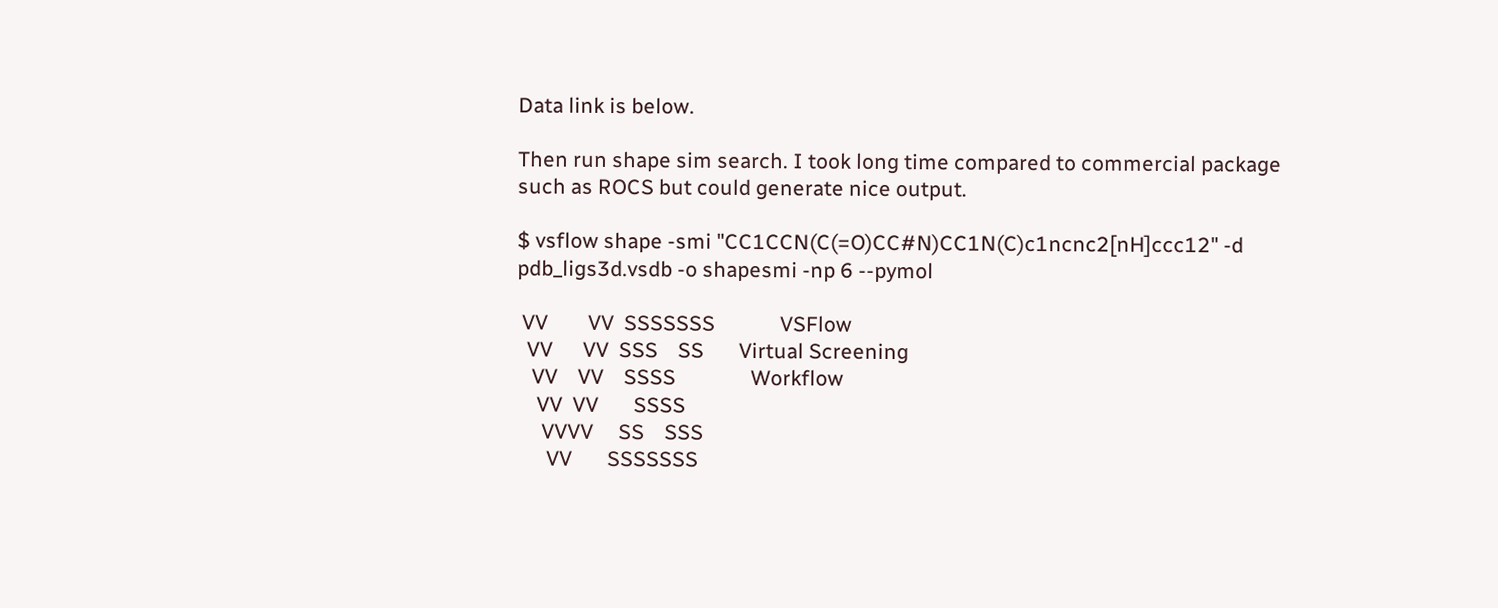Data link is below.

Then run shape sim search. I took long time compared to commercial package such as ROCS but could generate nice output.

$ vsflow shape -smi "CC1CCN(C(=O)CC#N)CC1N(C)c1ncnc2[nH]ccc12" -d pdb_ligs3d.vsdb -o shapesmi -np 6 --pymol

 VV        VV  SSSSSSS             VSFlow
  VV      VV  SSS    SS       Virtual Screening
   VV    VV    SSSS               Workflow
    VV  VV       SSSS
     VVVV     SS    SSS
      VV       SSSSSSS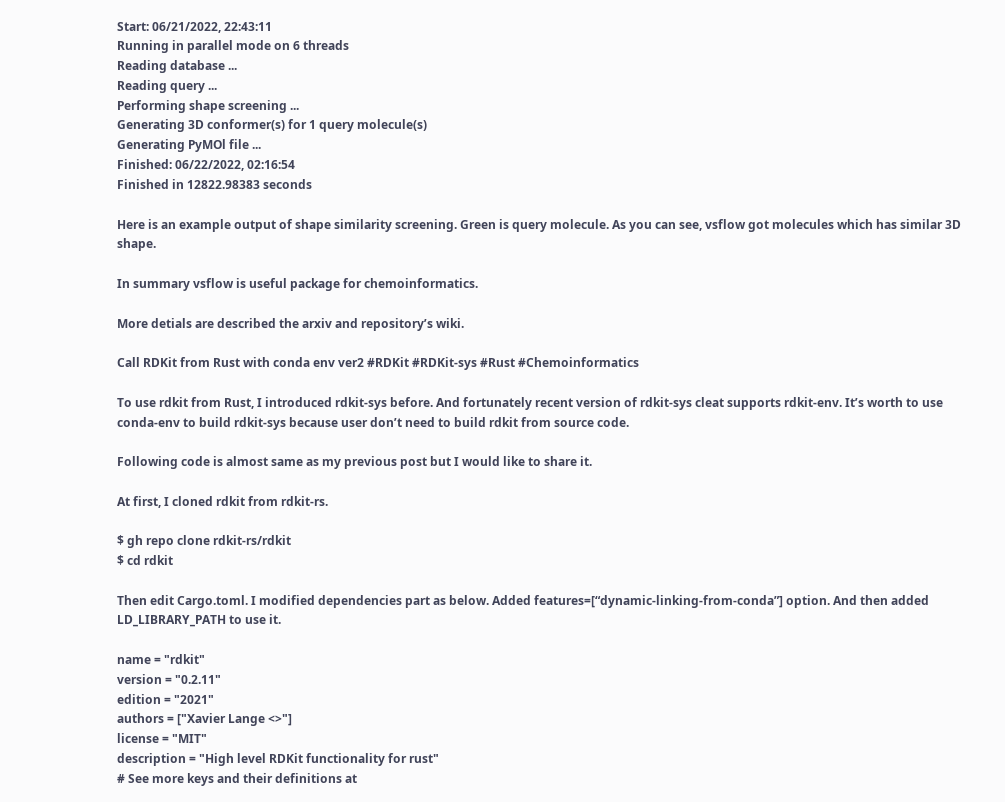Start: 06/21/2022, 22:43:11
Running in parallel mode on 6 threads
Reading database ...
Reading query ...
Performing shape screening ...
Generating 3D conformer(s) for 1 query molecule(s)
Generating PyMOl file ...
Finished: 06/22/2022, 02:16:54
Finished in 12822.98383 seconds

Here is an example output of shape similarity screening. Green is query molecule. As you can see, vsflow got molecules which has similar 3D shape.

In summary vsflow is useful package for chemoinformatics.

More detials are described the arxiv and repository’s wiki.

Call RDKit from Rust with conda env ver2 #RDKit #RDKit-sys #Rust #Chemoinformatics

To use rdkit from Rust, I introduced rdkit-sys before. And fortunately recent version of rdkit-sys cleat supports rdkit-env. It’s worth to use conda-env to build rdkit-sys because user don’t need to build rdkit from source code.

Following code is almost same as my previous post but I would like to share it.

At first, I cloned rdkit from rdkit-rs.

$ gh repo clone rdkit-rs/rdkit
$ cd rdkit

Then edit Cargo.toml. I modified dependencies part as below. Added features=[“dynamic-linking-from-conda”] option. And then added LD_LIBRARY_PATH to use it.

name = "rdkit"
version = "0.2.11"
edition = "2021"
authors = ["Xavier Lange <>"]
license = "MIT"
description = "High level RDKit functionality for rust"
# See more keys and their definitions at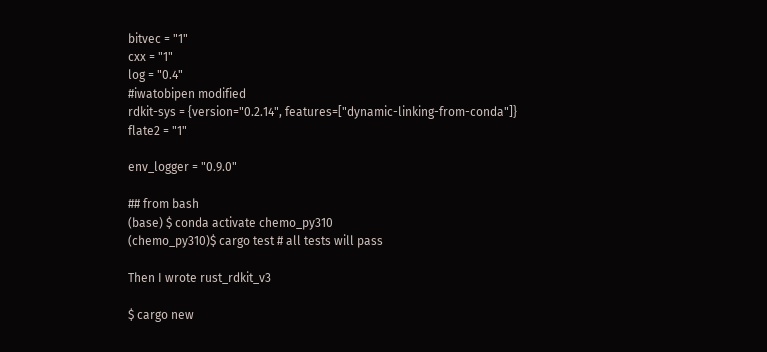bitvec = "1"
cxx = "1"
log = "0.4"
#iwatobipen modified
rdkit-sys = {version="0.2.14", features=["dynamic-linking-from-conda"]}
flate2 = "1"

env_logger = "0.9.0"

## from bash
(base) $ conda activate chemo_py310
(chemo_py310)$ cargo test # all tests will pass

Then I wrote rust_rdkit_v3

$ cargo new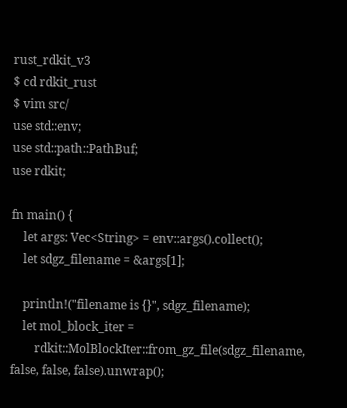rust_rdkit_v3
$ cd rdkit_rust
$ vim src/
use std::env;
use std::path::PathBuf;
use rdkit;

fn main() {
    let args: Vec<String> = env::args().collect();
    let sdgz_filename = &args[1];

    println!("filename is {}", sdgz_filename);
    let mol_block_iter =
        rdkit::MolBlockIter::from_gz_file(sdgz_filename, false, false, false).unwrap();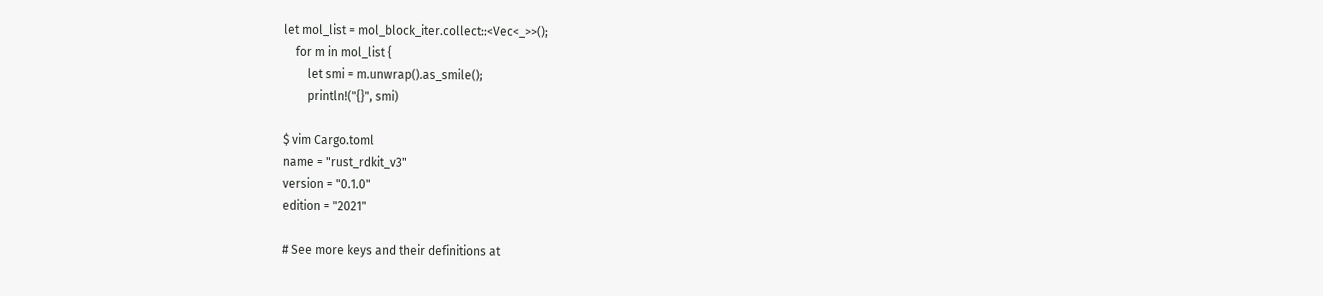let mol_list = mol_block_iter.collect::<Vec<_>>();
    for m in mol_list {
        let smi = m.unwrap().as_smile();
        println!("{}", smi)

$ vim Cargo.toml
name = "rust_rdkit_v3"
version = "0.1.0"
edition = "2021"

# See more keys and their definitions at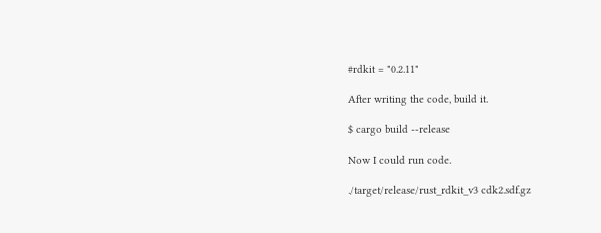#rdkit = "0.2.11"

After writing the code, build it.

$ cargo build --release

Now I could run code.

./target/release/rust_rdkit_v3 cdk2.sdf.gz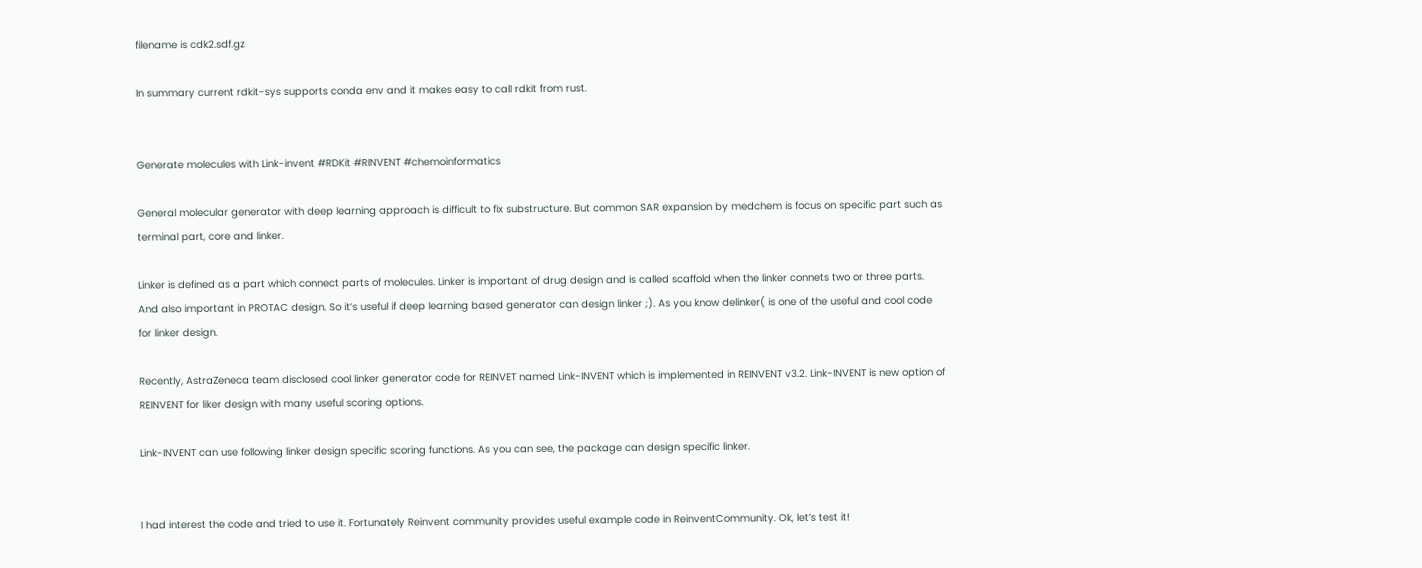filename is cdk2.sdf.gz

In summary current rdkit-sys supports conda env and it makes easy to call rdkit from rust.


Generate molecules with Link-invent #RDKit #RINVENT #chemoinformatics

General molecular generator with deep learning approach is difficult to fix substructure. But common SAR expansion by medchem is focus on specific part such as terminal part, core and linker.

Linker is defined as a part which connect parts of molecules. Linker is important of drug design and is called scaffold when the linker connets two or three parts. And also important in PROTAC design. So it’s useful if deep learning based generator can design linker ;). As you know delinker( is one of the useful and cool code for linker design.

Recently, AstraZeneca team disclosed cool linker generator code for REINVET named Link-INVENT which is implemented in REINVENT v3.2. Link-INVENT is new option of REINVENT for liker design with many useful scoring options.

Link-INVENT can use following linker design specific scoring functions. As you can see, the package can design specific linker.


I had interest the code and tried to use it. Fortunately Reinvent community provides useful example code in ReinventCommunity. Ok, let’s test it!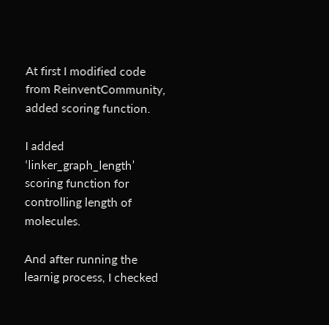At first I modified code from ReinventCommunity, added scoring function.

I added ‘linker_graph_length’ scoring function for controlling length of molecules.

And after running the learnig process, I checked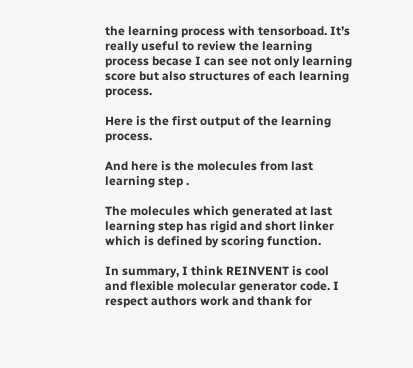the learning process with tensorboad. It’s really useful to review the learning process becase I can see not only learning score but also structures of each learning process.

Here is the first output of the learning process.

And here is the molecules from last learning step .

The molecules which generated at last learning step has rigid and short linker which is defined by scoring function.

In summary, I think REINVENT is cool and flexible molecular generator code. I respect authors work and thank for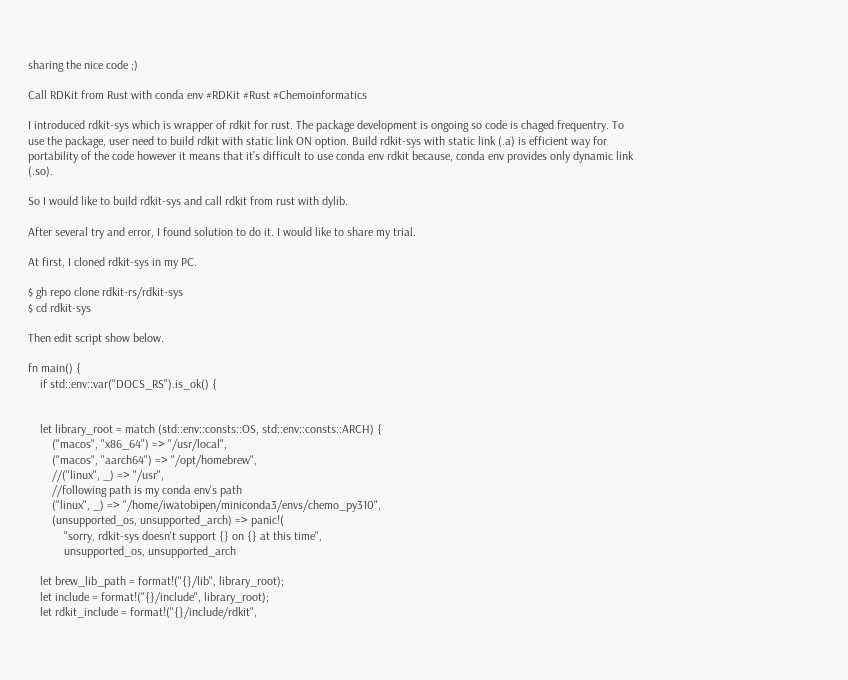sharing the nice code ;)

Call RDKit from Rust with conda env #RDKit #Rust #Chemoinformatics

I introduced rdkit-sys which is wrapper of rdkit for rust. The package development is ongoing so code is chaged frequentry. To use the package, user need to build rdkit with static link ON option. Build rdkit-sys with static link (.a) is efficient way for portability of the code however it means that it’s difficult to use conda env rdkit because, conda env provides only dynamic link (.so).

So I would like to build rdkit-sys and call rdkit from rust with dylib.

After several try and error, I found solution to do it. I would like to share my trial.

At first, I cloned rdkit-sys in my PC.

$ gh repo clone rdkit-rs/rdkit-sys
$ cd rdkit-sys

Then edit script show below.

fn main() {
    if std::env::var("DOCS_RS").is_ok() {


    let library_root = match (std::env::consts::OS, std::env::consts::ARCH) {
        ("macos", "x86_64") => "/usr/local",
        ("macos", "aarch64") => "/opt/homebrew",
        //("linux", _) => "/usr",
        //following path is my conda env's path
        ("linux", _) => "/home/iwatobipen/miniconda3/envs/chemo_py310",
        (unsupported_os, unsupported_arch) => panic!(
            "sorry, rdkit-sys doesn't support {} on {} at this time",
            unsupported_os, unsupported_arch

    let brew_lib_path = format!("{}/lib", library_root);
    let include = format!("{}/include", library_root);
    let rdkit_include = format!("{}/include/rdkit",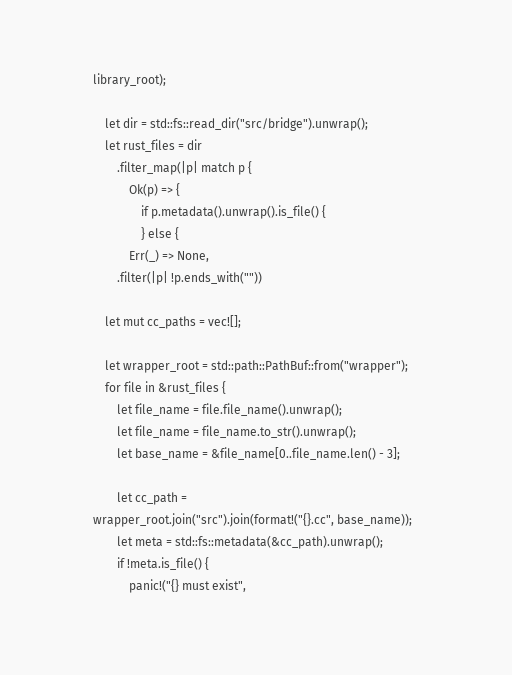library_root);

    let dir = std::fs::read_dir("src/bridge").unwrap();
    let rust_files = dir
        .filter_map(|p| match p {
            Ok(p) => {
                if p.metadata().unwrap().is_file() {
                } else {
            Err(_) => None,
        .filter(|p| !p.ends_with(""))

    let mut cc_paths = vec![];

    let wrapper_root = std::path::PathBuf::from("wrapper");
    for file in &rust_files {
        let file_name = file.file_name().unwrap();
        let file_name = file_name.to_str().unwrap();
        let base_name = &file_name[0..file_name.len() - 3];

        let cc_path = wrapper_root.join("src").join(format!("{}.cc", base_name));
        let meta = std::fs::metadata(&cc_path).unwrap();
        if !meta.is_file() {
            panic!("{} must exist",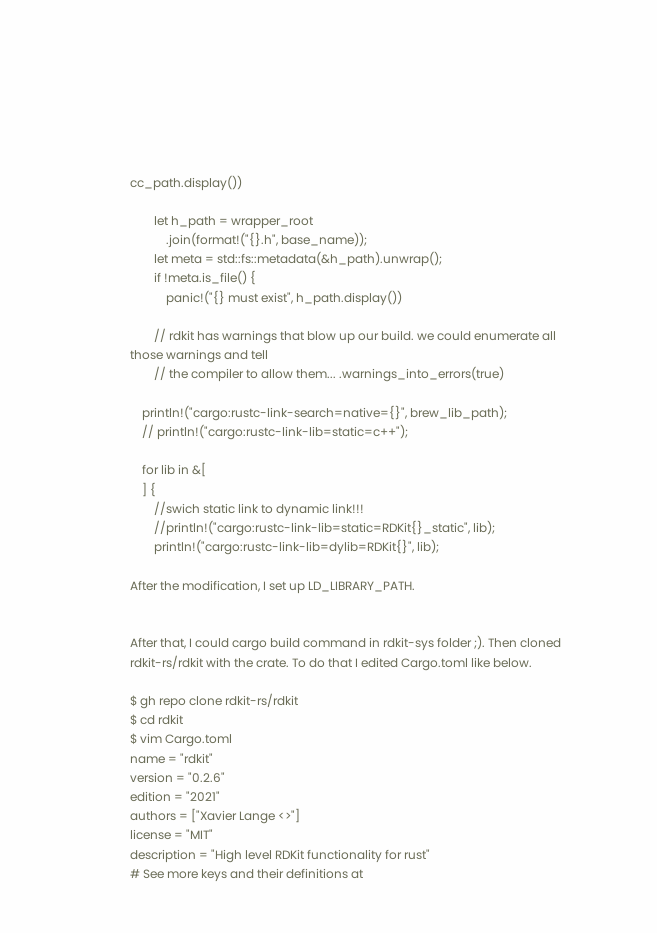cc_path.display())

        let h_path = wrapper_root
            .join(format!("{}.h", base_name));
        let meta = std::fs::metadata(&h_path).unwrap();
        if !meta.is_file() {
            panic!("{} must exist", h_path.display())

        // rdkit has warnings that blow up our build. we could enumerate all those warnings and tell
        // the compiler to allow them... .warnings_into_errors(true)

    println!("cargo:rustc-link-search=native={}", brew_lib_path);
    // println!("cargo:rustc-link-lib=static=c++");

    for lib in &[
    ] {
        //swich static link to dynamic link!!!
        //println!("cargo:rustc-link-lib=static=RDKit{}_static", lib);
        println!("cargo:rustc-link-lib=dylib=RDKit{}", lib);

After the modification, I set up LD_LIBRARY_PATH.


After that, I could cargo build command in rdkit-sys folder ;). Then cloned rdkit-rs/rdkit with the crate. To do that I edited Cargo.toml like below.

$ gh repo clone rdkit-rs/rdkit
$ cd rdkit
$ vim Cargo.toml
name = "rdkit"
version = "0.2.6"
edition = "2021"
authors = ["Xavier Lange <>"]
license = "MIT"
description = "High level RDKit functionality for rust"
# See more keys and their definitions at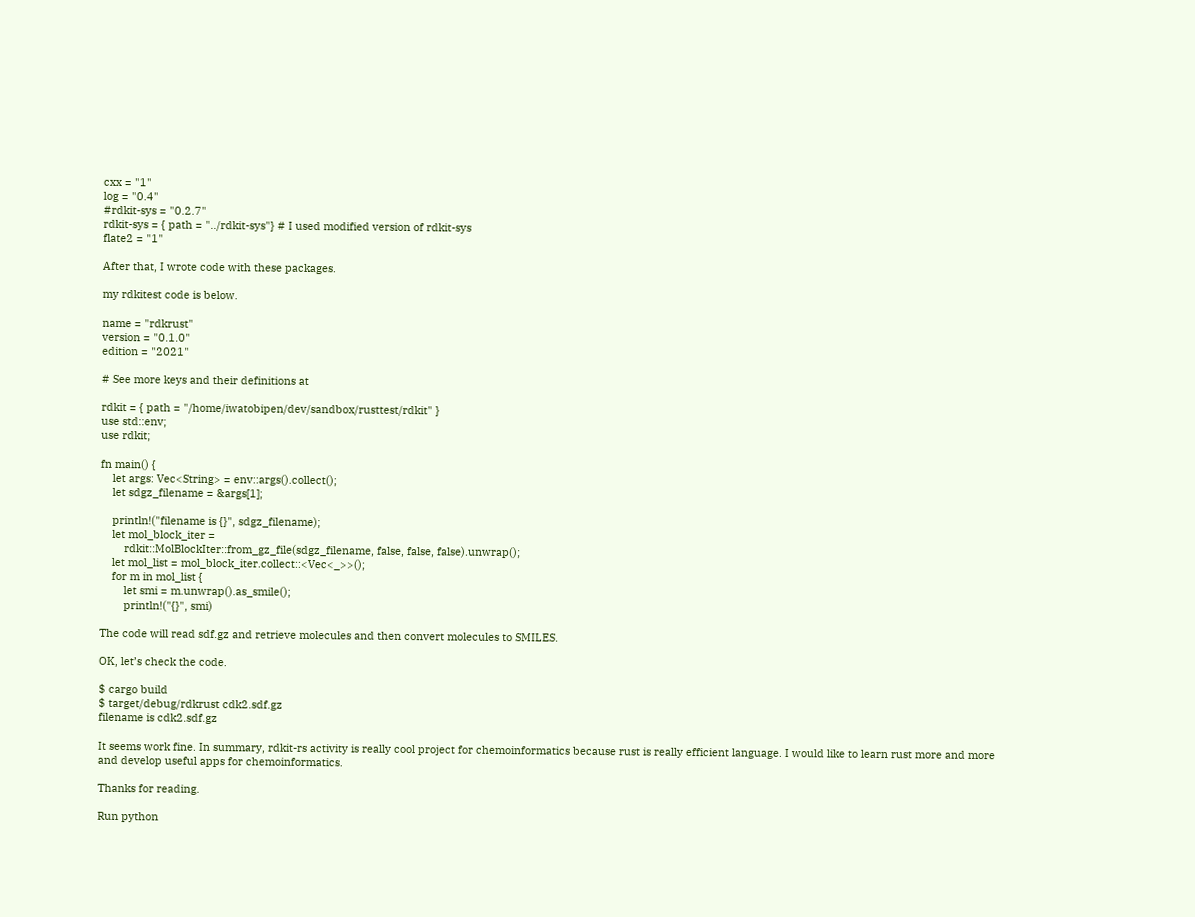cxx = "1"
log = "0.4"
#rdkit-sys = "0.2.7"
rdkit-sys = { path = "../rdkit-sys"} # I used modified version of rdkit-sys
flate2 = "1"

After that, I wrote code with these packages.

my rdkitest code is below.

name = "rdkrust"
version = "0.1.0"
edition = "2021"

# See more keys and their definitions at

rdkit = { path = "/home/iwatobipen/dev/sandbox/rusttest/rdkit" }
use std::env;
use rdkit;

fn main() {
    let args: Vec<String> = env::args().collect();
    let sdgz_filename = &args[1];

    println!("filename is {}", sdgz_filename);
    let mol_block_iter =
        rdkit::MolBlockIter::from_gz_file(sdgz_filename, false, false, false).unwrap();
    let mol_list = mol_block_iter.collect::<Vec<_>>();
    for m in mol_list {
        let smi = m.unwrap().as_smile();
        println!("{}", smi)

The code will read sdf.gz and retrieve molecules and then convert molecules to SMILES.

OK, let’s check the code.

$ cargo build
$ target/debug/rdkrust cdk2.sdf.gz
filename is cdk2.sdf.gz

It seems work fine. In summary, rdkit-rs activity is really cool project for chemoinformatics because rust is really efficient language. I would like to learn rust more and more and develop useful apps for chemoinformatics.

Thanks for reading.

Run python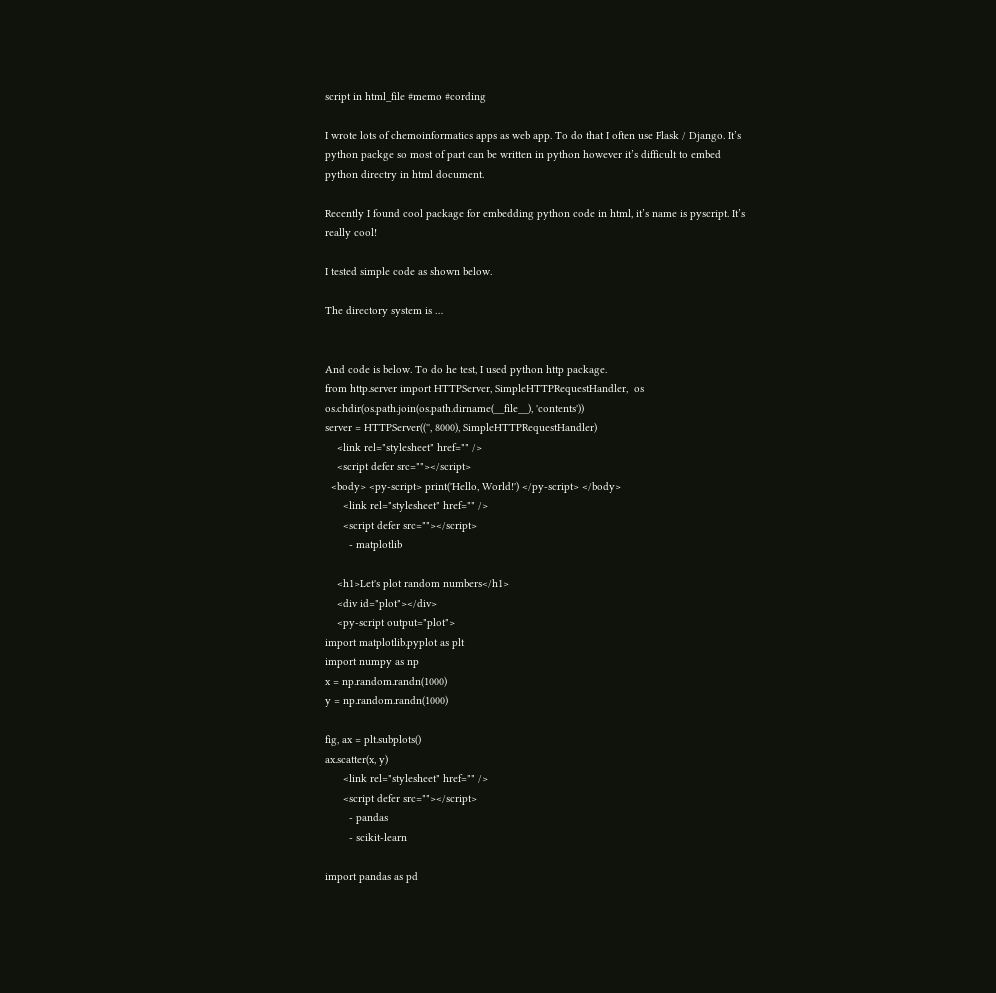script in html_file #memo #cording

I wrote lots of chemoinformatics apps as web app. To do that I often use Flask / Django. It’s python packge so most of part can be written in python however it’s difficult to embed python directry in html document.

Recently I found cool package for embedding python code in html, it’s name is pyscript. It’s really cool!

I tested simple code as shown below.

The directory system is …


And code is below. To do he test, I used python http package.
from http.server import HTTPServer, SimpleHTTPRequestHandler,  os
os.chdir(os.path.join(os.path.dirname(__file__), 'contents'))
server = HTTPServer(('', 8000), SimpleHTTPRequestHandler)
    <link rel="stylesheet" href="" />
    <script defer src=""></script>
  <body> <py-script> print('Hello, World!') </py-script> </body>
      <link rel="stylesheet" href="" />
      <script defer src=""></script>
        - matplotlib

    <h1>Let's plot random numbers</h1>
    <div id="plot"></div>
    <py-script output="plot">
import matplotlib.pyplot as plt
import numpy as np
x = np.random.randn(1000)
y = np.random.randn(1000)

fig, ax = plt.subplots()
ax.scatter(x, y)
      <link rel="stylesheet" href="" />
      <script defer src=""></script>
        - pandas
        - scikit-learn

import pandas as pd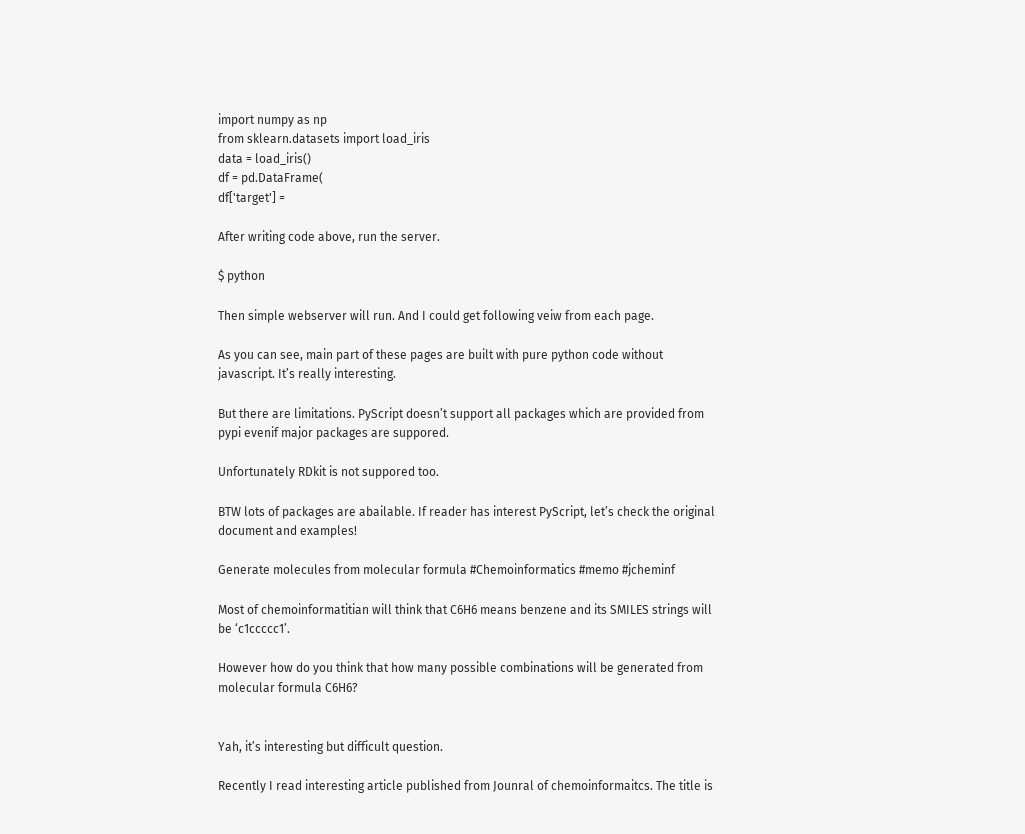import numpy as np
from sklearn.datasets import load_iris
data = load_iris()
df = pd.DataFrame(
df['target'] =

After writing code above, run the server.

$ python

Then simple webserver will run. And I could get following veiw from each page.

As you can see, main part of these pages are built with pure python code without javascript. It’s really interesting.

But there are limitations. PyScript doesn’t support all packages which are provided from pypi evenif major packages are suppored.

Unfortunately RDkit is not suppored too.

BTW lots of packages are abailable. If reader has interest PyScript, let’s check the original document and examples!

Generate molecules from molecular formula #Chemoinformatics #memo #jcheminf

Most of chemoinformatitian will think that C6H6 means benzene and its SMILES strings will be ‘c1ccccc1’.

However how do you think that how many possible combinations will be generated from molecular formula C6H6?


Yah, it’s interesting but difficult question.

Recently I read interesting article published from Jounral of chemoinformaitcs. The title is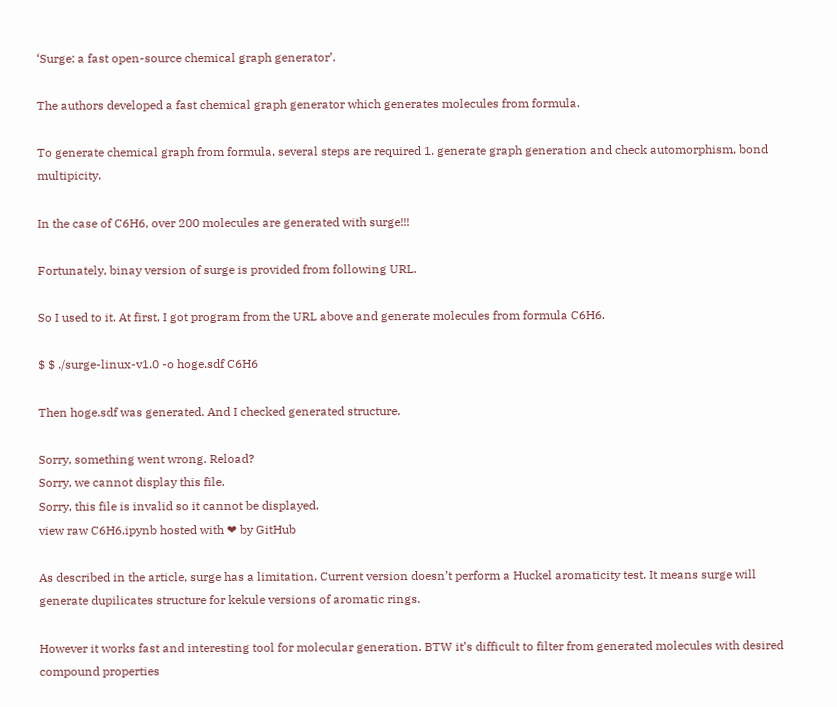‘Surge: a fast open-source chemical graph generator’.

The authors developed a fast chemical graph generator which generates molecules from formula.

To generate chemical graph from formula, several steps are required 1. generate graph generation and check automorphism, bond multipicity.

In the case of C6H6, over 200 molecules are generated with surge!!!

Fortunately, binay version of surge is provided from following URL.

So I used to it. At first, I got program from the URL above and generate molecules from formula C6H6.

$ $ ./surge-linux-v1.0 -o hoge.sdf C6H6

Then hoge.sdf was generated. And I checked generated structure.

Sorry, something went wrong. Reload?
Sorry, we cannot display this file.
Sorry, this file is invalid so it cannot be displayed.
view raw C6H6.ipynb hosted with ❤ by GitHub

As described in the article, surge has a limitation. Current version doesn’t perform a Huckel aromaticity test. It means surge will generate dupilicates structure for kekule versions of aromatic rings.

However it works fast and interesting tool for molecular generation. BTW it’s difficult to filter from generated molecules with desired compound properties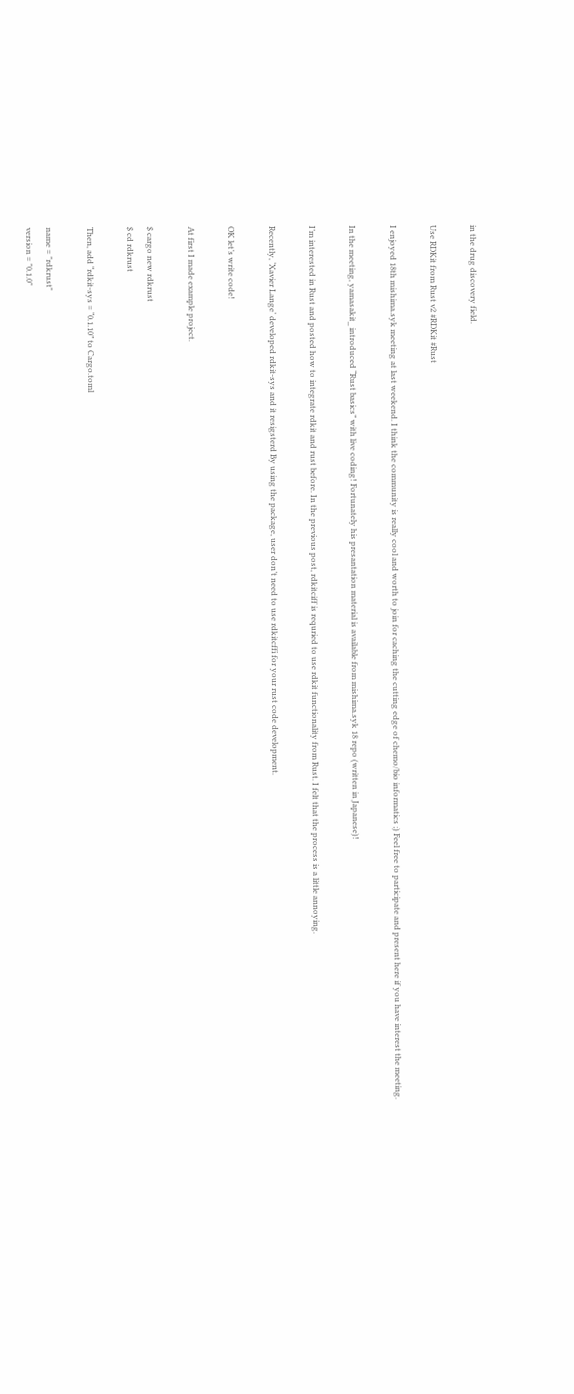in the drug discovery field.

Use RDKit from Rust v2 #RDKit #Rust

I enjoyed 18th mishima.syk meeting at last weekend. I think the community is really cool and worth to join for caching the cutting edge of chemo/bio informatics ;) Feel free to participate and present here if you have interest the meeting.

In the meeting, yamasakit_ introduced “Rust basics” with live coding! Fortunately his presantation material is available from mishima.syk 18 repo (written in Japanese)!

I’m interested in Rust and posted how to integrate rdkit and rust before. In the previous post, rdkitciff is requried to use rdkit functionality from Rust. I felt that the process is a little annoying.

Recently, ‘Xavier Lange‘ developed rdkit-sys and it resigsterd By using the package, user don’t need to use rdkitcffi for your rust code development.

OK let’s write code!

At first I made example project.

$ cargo new rdkrust
$ cd rdkrust

Then, add “rdkit-sys = “0.1.10” to Cargo.toml

name = "rdkrust"
version = "0.1.0"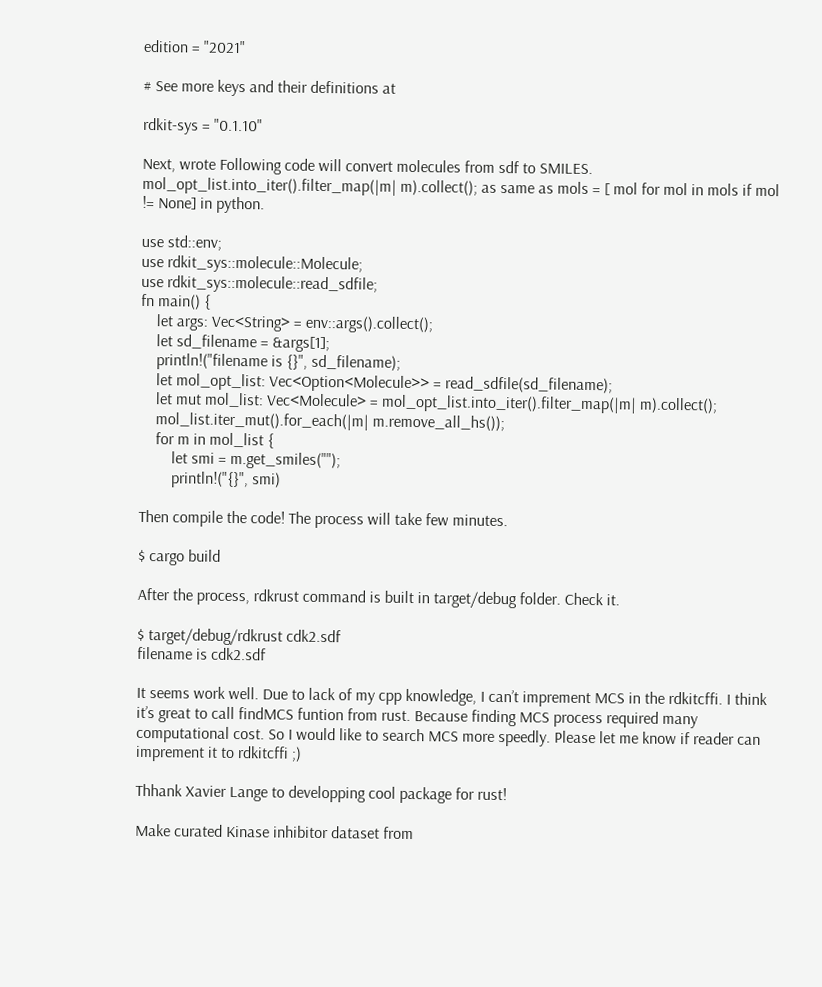edition = "2021"

# See more keys and their definitions at

rdkit-sys = "0.1.10"

Next, wrote Following code will convert molecules from sdf to SMILES.
mol_opt_list.into_iter().filter_map(|m| m).collect(); as same as mols = [ mol for mol in mols if mol != None] in python.

use std::env;
use rdkit_sys::molecule::Molecule;
use rdkit_sys::molecule::read_sdfile;
fn main() {
    let args: Vec<String> = env::args().collect();
    let sd_filename = &args[1];
    println!("filename is {}", sd_filename);
    let mol_opt_list: Vec<Option<Molecule>> = read_sdfile(sd_filename);
    let mut mol_list: Vec<Molecule> = mol_opt_list.into_iter().filter_map(|m| m).collect();
    mol_list.iter_mut().for_each(|m| m.remove_all_hs());
    for m in mol_list {
        let smi = m.get_smiles("");
        println!("{}", smi)

Then compile the code! The process will take few minutes.

$ cargo build

After the process, rdkrust command is built in target/debug folder. Check it.

$ target/debug/rdkrust cdk2.sdf
filename is cdk2.sdf

It seems work well. Due to lack of my cpp knowledge, I can’t imprement MCS in the rdkitcffi. I think it’s great to call findMCS funtion from rust. Because finding MCS process required many computational cost. So I would like to search MCS more speedly. Please let me know if reader can imprement it to rdkitcffi ;)

Thhank Xavier Lange to developping cool package for rust!

Make curated Kinase inhibitor dataset from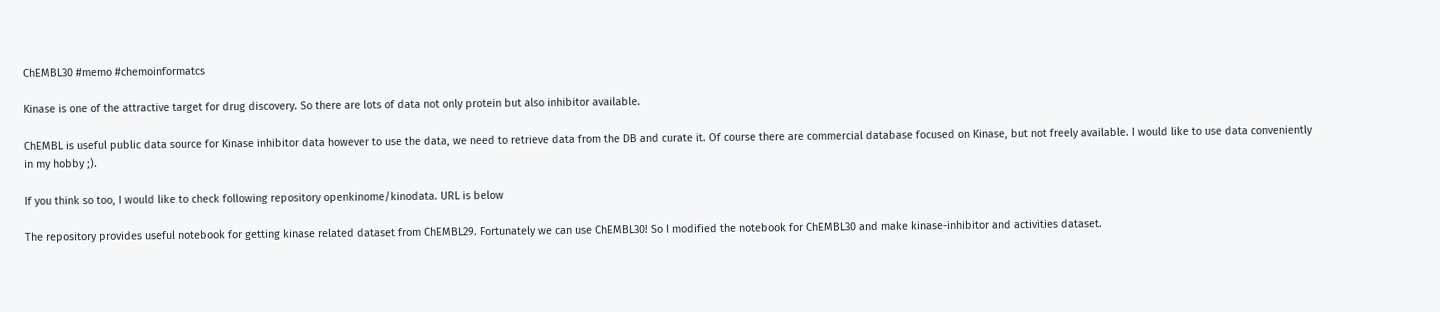ChEMBL30 #memo #chemoinformatcs

Kinase is one of the attractive target for drug discovery. So there are lots of data not only protein but also inhibitor available.

ChEMBL is useful public data source for Kinase inhibitor data however to use the data, we need to retrieve data from the DB and curate it. Of course there are commercial database focused on Kinase, but not freely available. I would like to use data conveniently in my hobby ;).

If you think so too, I would like to check following repository openkinome/kinodata. URL is below

The repository provides useful notebook for getting kinase related dataset from ChEMBL29. Fortunately we can use ChEMBL30! So I modified the notebook for ChEMBL30 and make kinase-inhibitor and activities dataset.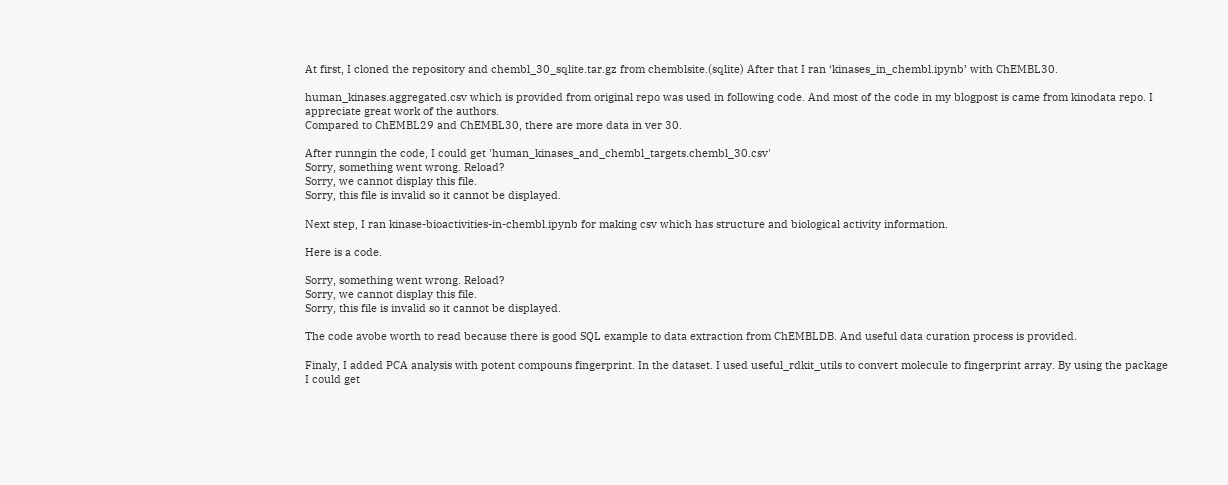At first, I cloned the repository and chembl_30_sqlite.tar.gz from chemblsite.(sqlite) After that I ran ‘kinases_in_chembl.ipynb’ with ChEMBL30.

human_kinases.aggregated.csv which is provided from original repo was used in following code. And most of the code in my blogpost is came from kinodata repo. I appreciate great work of the authors.
Compared to ChEMBL29 and ChEMBL30, there are more data in ver 30.

After runngin the code, I could get 'human_kinases_and_chembl_targets.chembl_30.csv'
Sorry, something went wrong. Reload?
Sorry, we cannot display this file.
Sorry, this file is invalid so it cannot be displayed.

Next step, I ran kinase-bioactivities-in-chembl.ipynb for making csv which has structure and biological activity information.

Here is a code.

Sorry, something went wrong. Reload?
Sorry, we cannot display this file.
Sorry, this file is invalid so it cannot be displayed.

The code avobe worth to read because there is good SQL example to data extraction from ChEMBLDB. And useful data curation process is provided.

Finaly, I added PCA analysis with potent compouns fingerprint. In the dataset. I used useful_rdkit_utils to convert molecule to fingerprint array. By using the package I could get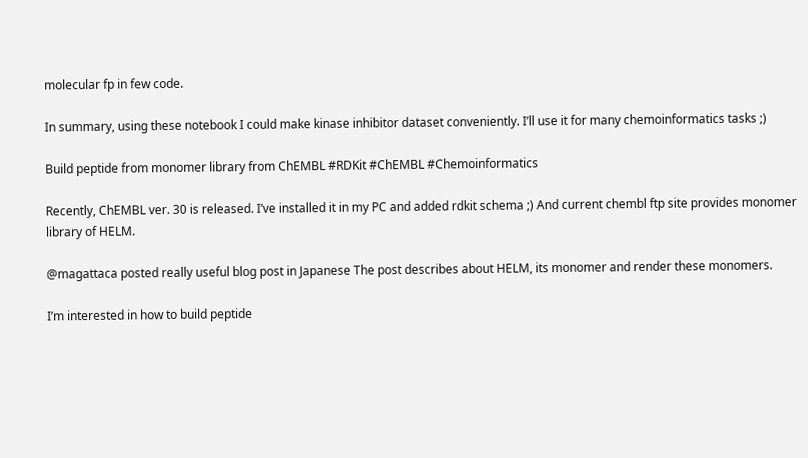molecular fp in few code.

In summary, using these notebook I could make kinase inhibitor dataset conveniently. I’ll use it for many chemoinformatics tasks ;)

Build peptide from monomer library from ChEMBL #RDKit #ChEMBL #Chemoinformatics

Recently, ChEMBL ver. 30 is released. I’ve installed it in my PC and added rdkit schema ;) And current chembl ftp site provides monomer library of HELM.

@magattaca posted really useful blog post in Japanese The post describes about HELM, its monomer and render these monomers.

I’m interested in how to build peptide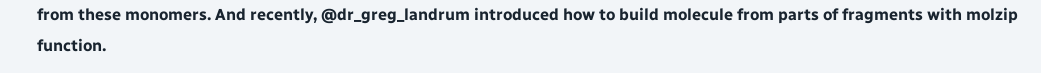from these monomers. And recently, @dr_greg_landrum introduced how to build molecule from parts of fragments with molzip function.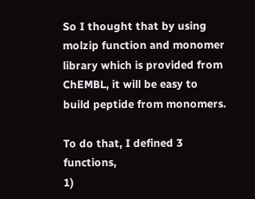So I thought that by using molzip function and monomer library which is provided from ChEMBL, it will be easy to build peptide from monomers.

To do that, I defined 3 functions,
1)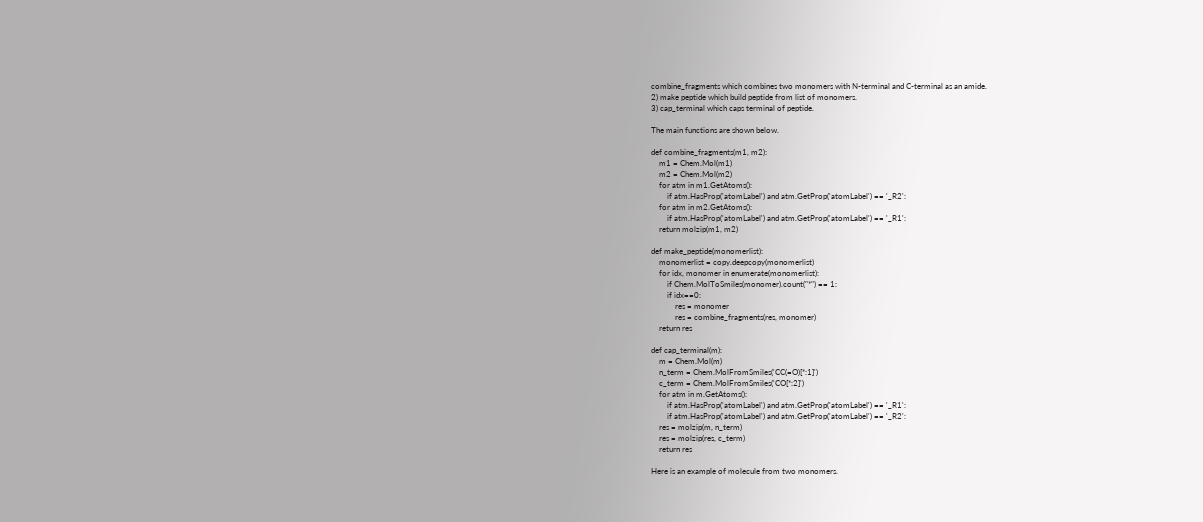combine_fragments which combines two monomers with N-terminal and C-terminal as an amide.
2) make peptide which build peptide from list of monomers.
3) cap_terminal which caps terminal of peptide.

The main functions are shown below.

def combine_fragments(m1, m2):
    m1 = Chem.Mol(m1)
    m2 = Chem.Mol(m2)
    for atm in m1.GetAtoms():
        if atm.HasProp('atomLabel') and atm.GetProp('atomLabel') == '_R2':
    for atm in m2.GetAtoms():
        if atm.HasProp('atomLabel') and atm.GetProp('atomLabel') == '_R1':
    return molzip(m1, m2)

def make_peptide(monomerlist):
    monomerlist = copy.deepcopy(monomerlist)
    for idx, monomer in enumerate(monomerlist):
        if Chem.MolToSmiles(monomer).count("*") == 1:
        if idx==0:
            res = monomer
            res = combine_fragments(res, monomer)
    return res

def cap_terminal(m):
    m = Chem.Mol(m)
    n_term = Chem.MolFromSmiles('CC(=O)[*:1]')
    c_term = Chem.MolFromSmiles('CO[*:2]')
    for atm in m.GetAtoms():
        if atm.HasProp('atomLabel') and atm.GetProp('atomLabel') == '_R1':
        if atm.HasProp('atomLabel') and atm.GetProp('atomLabel') == '_R2':
    res = molzip(m, n_term)
    res = molzip(res, c_term)
    return res

Here is an example of molecule from two monomers.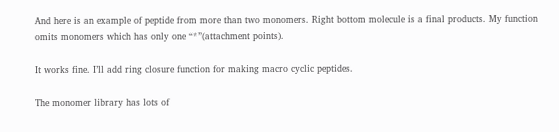And here is an example of peptide from more than two monomers. Right bottom molecule is a final products. My function omits monomers which has only one “*”(attachment points).

It works fine. I’ll add ring closure function for making macro cyclic peptides.

The monomer library has lots of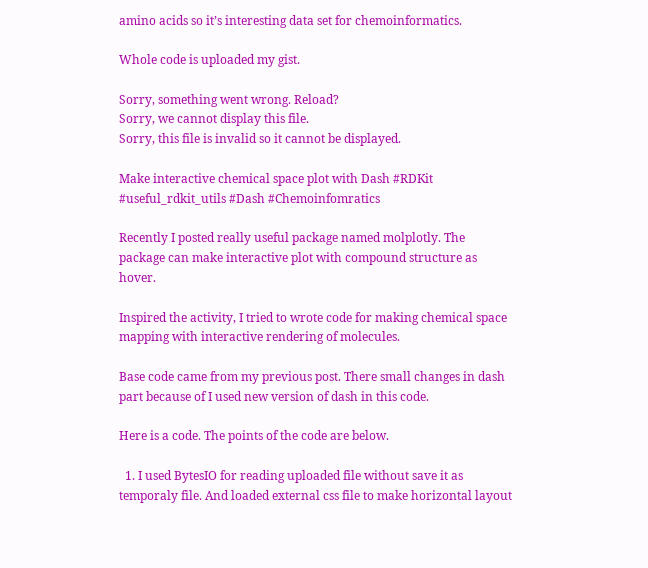amino acids so it’s interesting data set for chemoinformatics.

Whole code is uploaded my gist.

Sorry, something went wrong. Reload?
Sorry, we cannot display this file.
Sorry, this file is invalid so it cannot be displayed.

Make interactive chemical space plot with Dash #RDKit #useful_rdkit_utils #Dash #Chemoinfomratics

Recently I posted really useful package named molplotly. The package can make interactive plot with compound structure as hover.

Inspired the activity, I tried to wrote code for making chemical space mapping with interactive rendering of molecules.

Base code came from my previous post. There small changes in dash part because of I used new version of dash in this code.

Here is a code. The points of the code are below.

  1. I used BytesIO for reading uploaded file without save it as temporaly file. And loaded external css file to make horizontal layout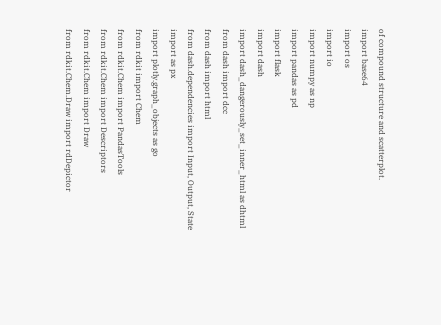of compound structure and scatterplot.
import base64
import os
import io
import numpy as np
import pandas as pd
import flask
import dash
import dash_dangerously_set_inner_html as dhtml
from dash import dcc
from dash import html
from dash.dependencies import Input, Output, State
import as px
import plotly.graph_objects as go
from rdkit import Chem
from rdkit.Chem import PandasTools
from rdkit.Chem import Descriptors
from rdkit.Chem import Draw
from rdkit.Chem.Draw import rdDepictor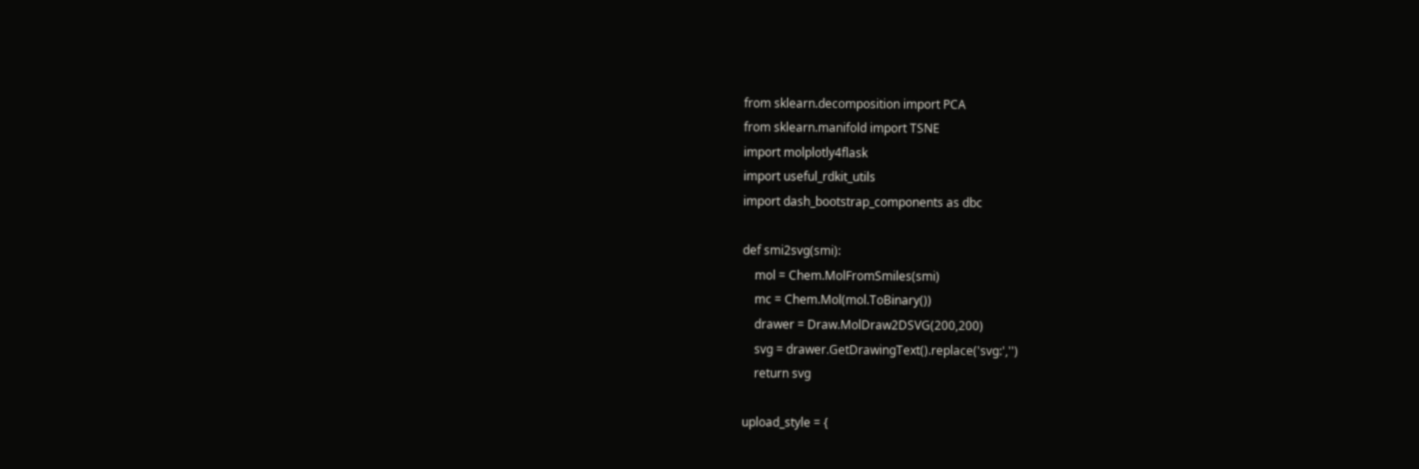from sklearn.decomposition import PCA
from sklearn.manifold import TSNE
import molplotly4flask
import useful_rdkit_utils
import dash_bootstrap_components as dbc

def smi2svg(smi):
    mol = Chem.MolFromSmiles(smi)
    mc = Chem.Mol(mol.ToBinary())
    drawer = Draw.MolDraw2DSVG(200,200)
    svg = drawer.GetDrawingText().replace('svg:','')
    return svg

upload_style = {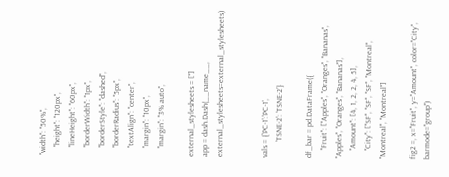"width": "50%",
    "height": "120px",
    "lineHeight": "60px",
    "borderWidth": "1px",
    "borderStyle": "dashed",
    "borderRadius": "5px",
    "textAlign": "center",
    "margin": "10px",
    "margin": "3% auto",

external_stylesheets = ['']
app = dash.Dash(__name__, external_stylesheets=external_stylesheets)


vals = {'PC-1':'PC-1',
        'TSNE-2': 'TSNE-2'}

df_bar = pd.DataFrame({
    "Fruit": ["Apples", "Oranges", "Bananas", "Apples", "Oranges", "Bananas"],
    "Amount": [4, 1, 2, 2, 4, 5],
    "City": ["SF", "SF", "SF", "Montreal", "Montreal", "Montreal"]

fig2 =, x="Fruit", y="Amount", color="City", barmode="group")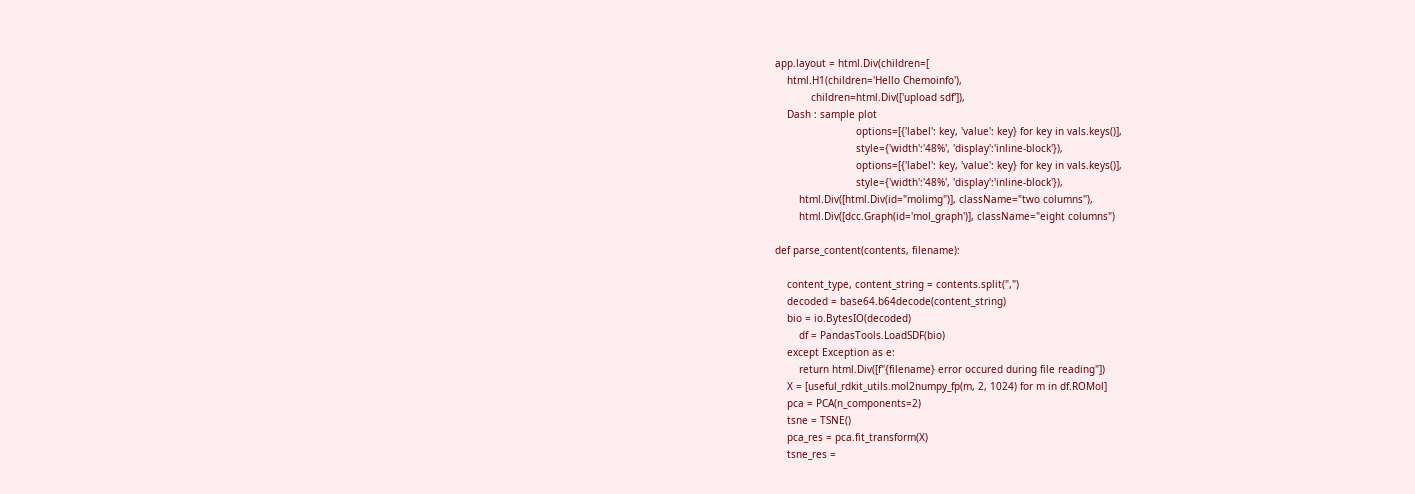app.layout = html.Div(children=[
    html.H1(children='Hello Chemoinfo'),
            children=html.Div(['upload sdf']),
    Dash : sample plot
                           options=[{'label': key, 'value': key} for key in vals.keys()],
                           style={'width':'48%', 'display':'inline-block'}),
                           options=[{'label': key, 'value': key} for key in vals.keys()],
                           style={'width':'48%', 'display':'inline-block'}),
        html.Div([html.Div(id="molimg")], className="two columns"),
        html.Div([dcc.Graph(id='mol_graph')], className="eight columns")

def parse_content(contents, filename):

    content_type, content_string = contents.split(",")
    decoded = base64.b64decode(content_string)
    bio = io.BytesIO(decoded)
        df = PandasTools.LoadSDF(bio)
    except Exception as e:
        return html.Div([f"{filename} error occured during file reading"])
    X = [useful_rdkit_utils.mol2numpy_fp(m, 2, 1024) for m in df.ROMol]
    pca = PCA(n_components=2)
    tsne = TSNE()
    pca_res = pca.fit_transform(X)
    tsne_res =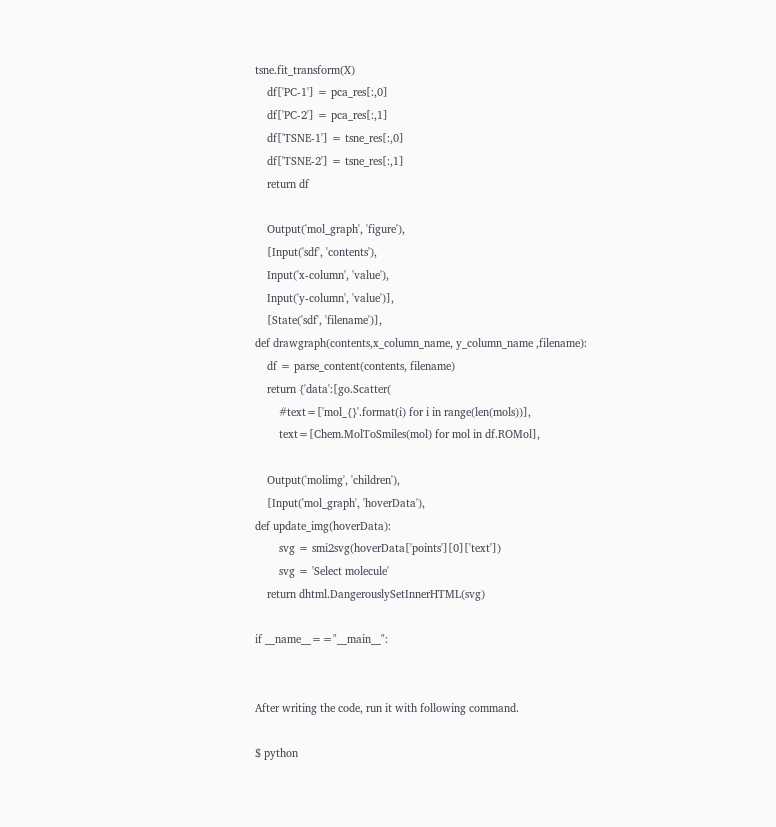tsne.fit_transform(X)
    df['PC-1'] = pca_res[:,0]
    df['PC-2'] = pca_res[:,1]
    df['TSNE-1'] = tsne_res[:,0]
    df['TSNE-2'] = tsne_res[:,1]
    return df

    Output('mol_graph', 'figure'),
    [Input('sdf', 'contents'),
    Input('x-column', 'value'),
    Input('y-column', 'value')],
    [State('sdf', 'filename')],
def drawgraph(contents,x_column_name, y_column_name ,filename):
    df = parse_content(contents, filename)
    return {'data':[go.Scatter(
        #text=['mol_{}'.format(i) for i in range(len(mols))],
        text=[Chem.MolToSmiles(mol) for mol in df.ROMol],

    Output('molimg', 'children'),
    [Input('mol_graph', 'hoverData'),
def update_img(hoverData):
        svg = smi2svg(hoverData['points'][0]['text'])
        svg = 'Select molecule'
    return dhtml.DangerouslySetInnerHTML(svg)

if __name__=="__main__":


After writing the code, run it with following command.

$ python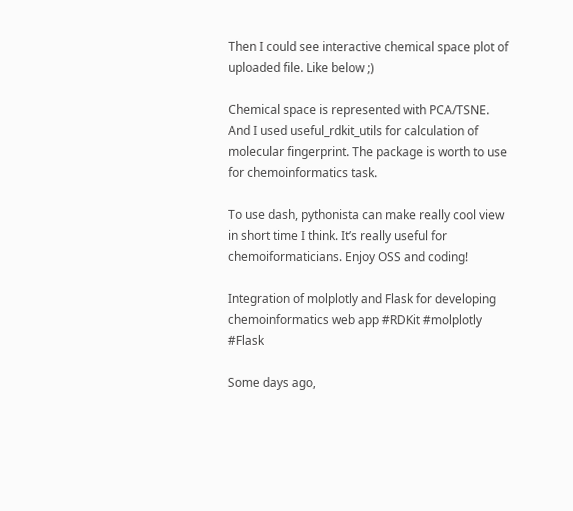Then I could see interactive chemical space plot of uploaded file. Like below ;)

Chemical space is represented with PCA/TSNE. And I used useful_rdkit_utils for calculation of molecular fingerprint. The package is worth to use for chemoinformatics task.

To use dash, pythonista can make really cool view in short time I think. It’s really useful for chemoiformaticians. Enjoy OSS and coding!

Integration of molplotly and Flask for developing chemoinformatics web app #RDKit #molplotly #Flask

Some days ago,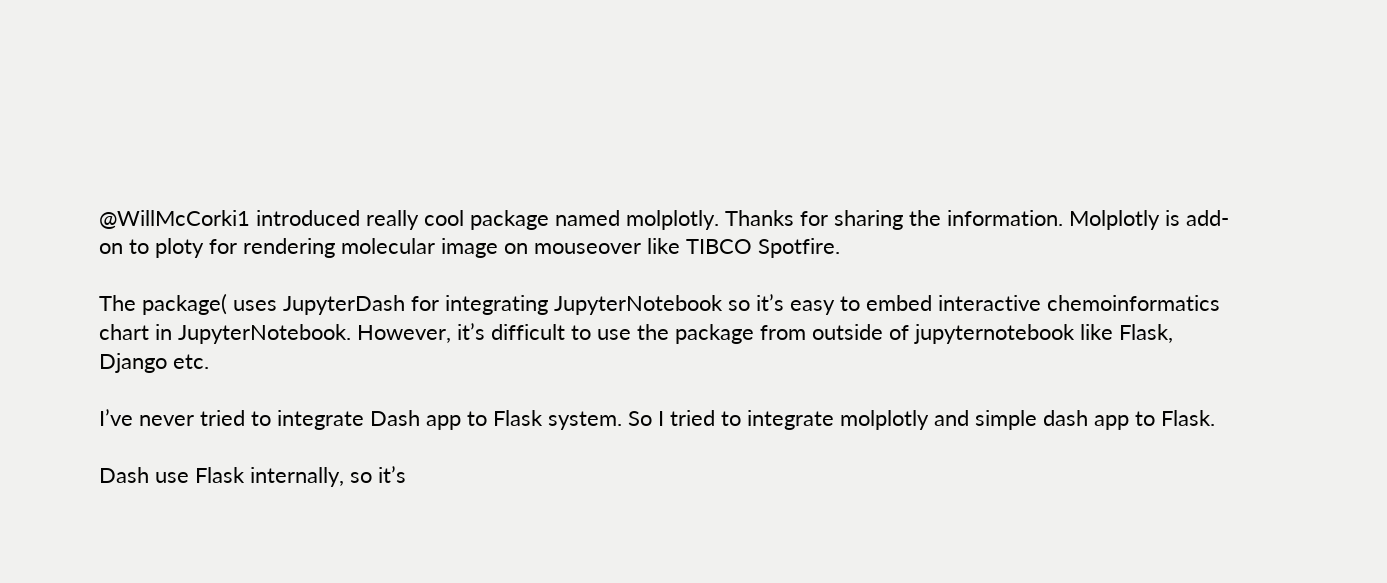@WillMcCorki1 introduced really cool package named molplotly. Thanks for sharing the information. Molplotly is add-on to ploty for rendering molecular image on mouseover like TIBCO Spotfire.

The package( uses JupyterDash for integrating JupyterNotebook so it’s easy to embed interactive chemoinformatics chart in JupyterNotebook. However, it’s difficult to use the package from outside of jupyternotebook like Flask, Django etc.

I’ve never tried to integrate Dash app to Flask system. So I tried to integrate molplotly and simple dash app to Flask.

Dash use Flask internally, so it’s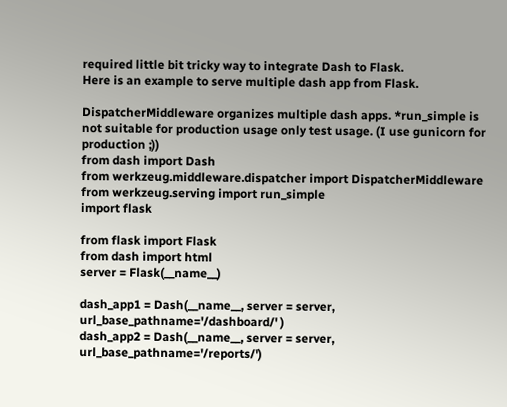required little bit tricky way to integrate Dash to Flask.
Here is an example to serve multiple dash app from Flask.

DispatcherMiddleware organizes multiple dash apps. *run_simple is not suitable for production usage only test usage. (I use gunicorn for production ;))
from dash import Dash
from werkzeug.middleware.dispatcher import DispatcherMiddleware
from werkzeug.serving import run_simple
import flask

from flask import Flask
from dash import html
server = Flask(__name__)

dash_app1 = Dash(__name__, server = server, url_base_pathname='/dashboard/' )
dash_app2 = Dash(__name__, server = server, url_base_pathname='/reports/')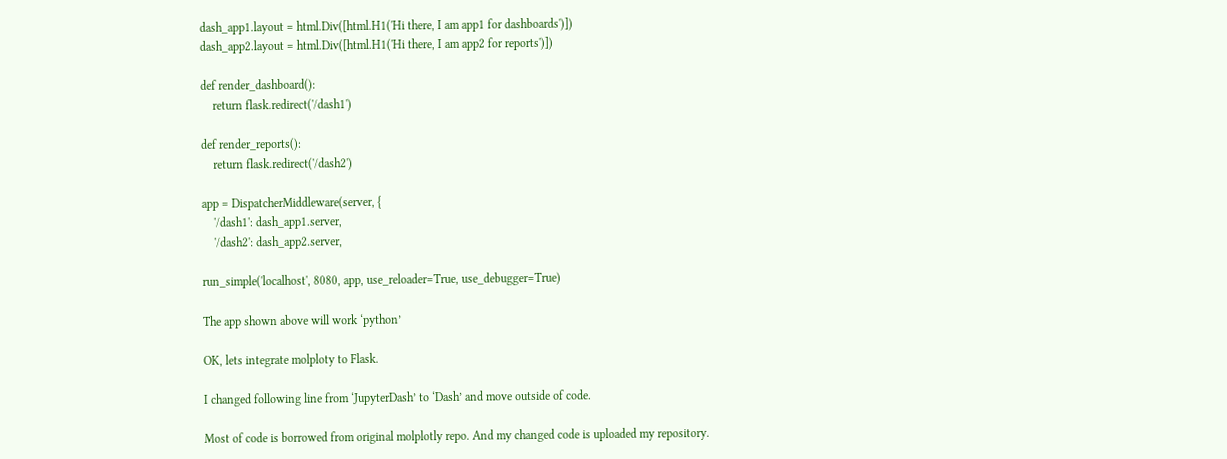dash_app1.layout = html.Div([html.H1('Hi there, I am app1 for dashboards')])
dash_app2.layout = html.Div([html.H1('Hi there, I am app2 for reports')])

def render_dashboard():
    return flask.redirect('/dash1')

def render_reports():
    return flask.redirect('/dash2')

app = DispatcherMiddleware(server, {
    '/dash1': dash_app1.server,
    '/dash2': dash_app2.server,

run_simple('localhost', 8080, app, use_reloader=True, use_debugger=True)

The app shown above will work ‘python’

OK, lets integrate molploty to Flask.

I changed following line from ‘JupyterDash’ to ‘Dash’ and move outside of code.

Most of code is borrowed from original molplotly repo. And my changed code is uploaded my repository.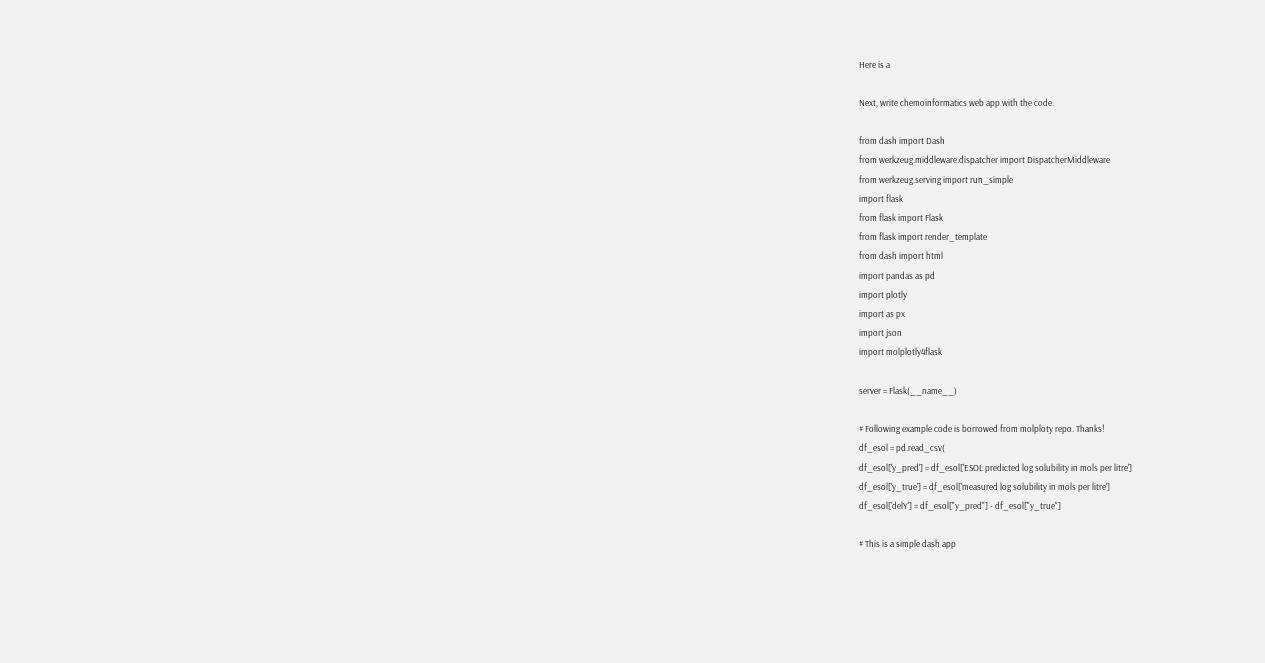Here is a

Next, write chemoinformatics web app with the code.

from dash import Dash
from werkzeug.middleware.dispatcher import DispatcherMiddleware
from werkzeug.serving import run_simple
import flask
from flask import Flask
from flask import render_template
from dash import html
import pandas as pd
import plotly
import as px
import json
import molplotly4flask

server = Flask(__name__)

# Following example code is borrowed from molploty repo. Thanks!
df_esol = pd.read_csv(
df_esol['y_pred'] = df_esol['ESOL predicted log solubility in mols per litre']
df_esol['y_true'] = df_esol['measured log solubility in mols per litre']
df_esol['delY'] = df_esol["y_pred"] - df_esol["y_true"]

# This is a simple dash app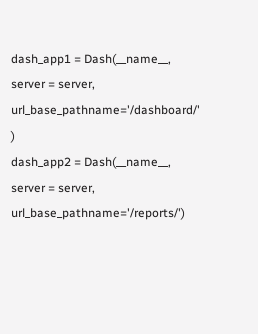dash_app1 = Dash(__name__, server = server, url_base_pathname='/dashboard/' )
dash_app2 = Dash(__name__, server = server, url_base_pathname='/reports/')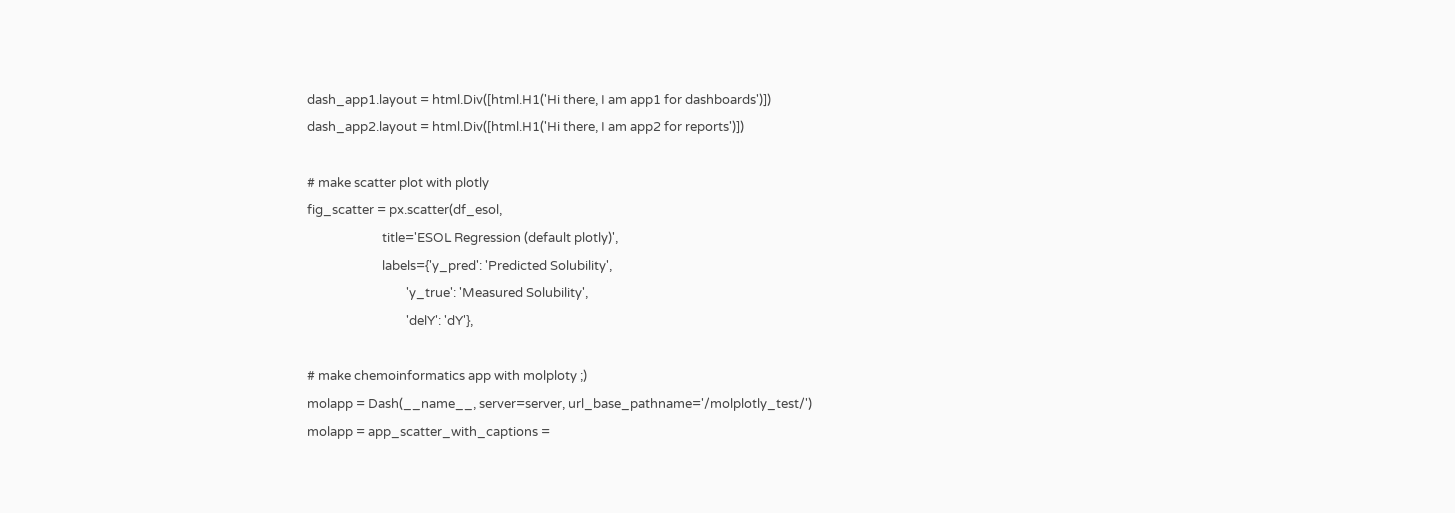dash_app1.layout = html.Div([html.H1('Hi there, I am app1 for dashboards')])
dash_app2.layout = html.Div([html.H1('Hi there, I am app2 for reports')])

# make scatter plot with plotly
fig_scatter = px.scatter(df_esol,
                         title='ESOL Regression (default plotly)',
                         labels={'y_pred': 'Predicted Solubility',
                                 'y_true': 'Measured Solubility',
                                 'delY': 'dY'},

# make chemoinformatics app with molploty ;)
molapp = Dash(__name__, server=server, url_base_pathname='/molplotly_test/')
molapp = app_scatter_with_captions =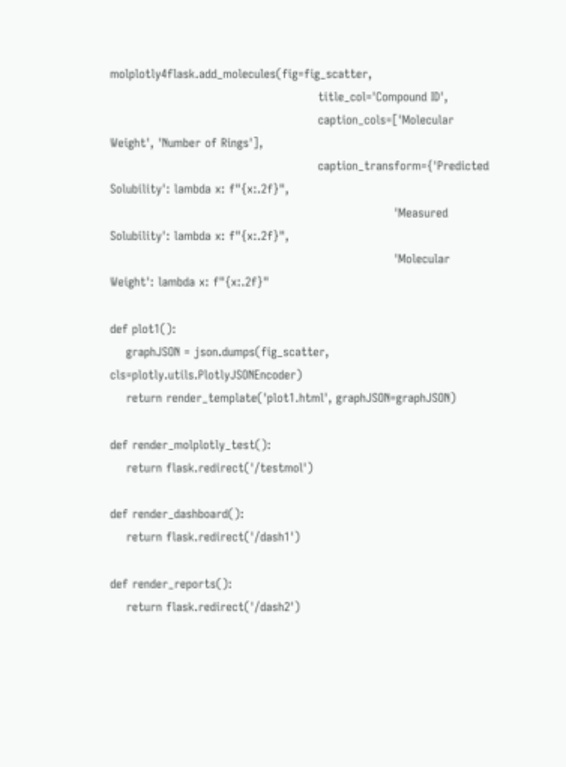molplotly4flask.add_molecules(fig=fig_scatter,
                                                    title_col='Compound ID',
                                                    caption_cols=['Molecular Weight', 'Number of Rings'],
                                                    caption_transform={'Predicted Solubility': lambda x: f"{x:.2f}",
                                                                       'Measured Solubility': lambda x: f"{x:.2f}",
                                                                       'Molecular Weight': lambda x: f"{x:.2f}"

def plot1():
    graphJSON = json.dumps(fig_scatter, cls=plotly.utils.PlotlyJSONEncoder)
    return render_template('plot1.html', graphJSON=graphJSON)

def render_molplotly_test():
    return flask.redirect('/testmol')

def render_dashboard():
    return flask.redirect('/dash1')

def render_reports():
    return flask.redirect('/dash2')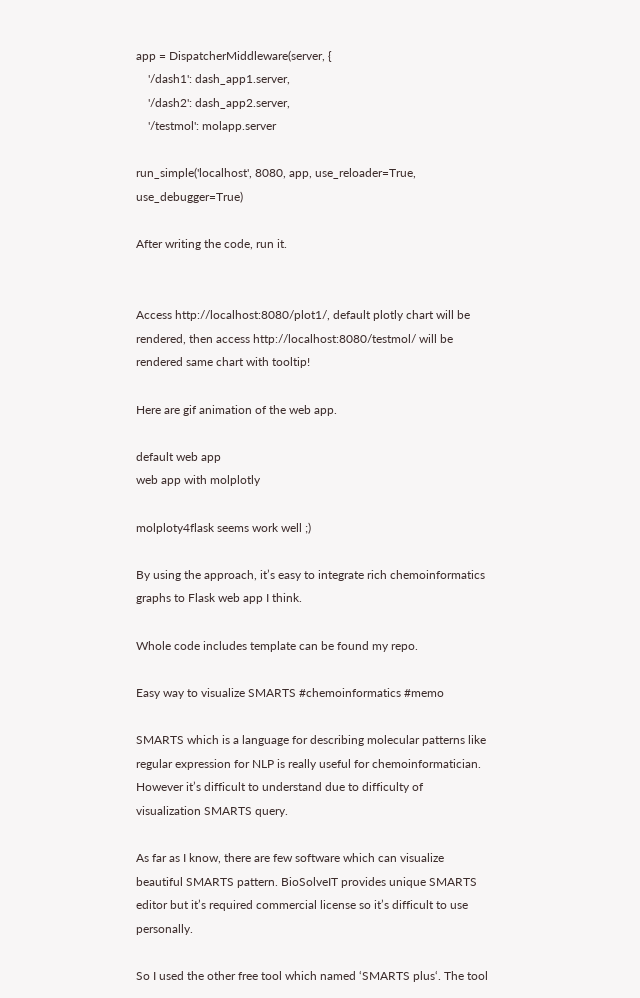app = DispatcherMiddleware(server, {
    '/dash1': dash_app1.server,
    '/dash2': dash_app2.server,
    '/testmol': molapp.server

run_simple('localhost', 8080, app, use_reloader=True, use_debugger=True)

After writing the code, run it.


Access http://localhost:8080/plot1/, default plotly chart will be rendered, then access http://localhost:8080/testmol/ will be rendered same chart with tooltip!

Here are gif animation of the web app.

default web app
web app with molplotly

molploty4flask seems work well ;)

By using the approach, it’s easy to integrate rich chemoinformatics graphs to Flask web app I think.

Whole code includes template can be found my repo.

Easy way to visualize SMARTS #chemoinformatics #memo

SMARTS which is a language for describing molecular patterns like regular expression for NLP is really useful for chemoinformatician. However it’s difficult to understand due to difficulty of visualization SMARTS query.

As far as I know, there are few software which can visualize beautiful SMARTS pattern. BioSolveIT provides unique SMARTS editor but it’s required commercial license so it’s difficult to use personally.

So I used the other free tool which named ‘SMARTS plus‘. The tool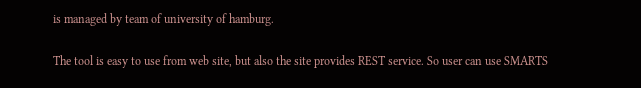is managed by team of university of hamburg.

The tool is easy to use from web site, but also the site provides REST service. So user can use SMARTS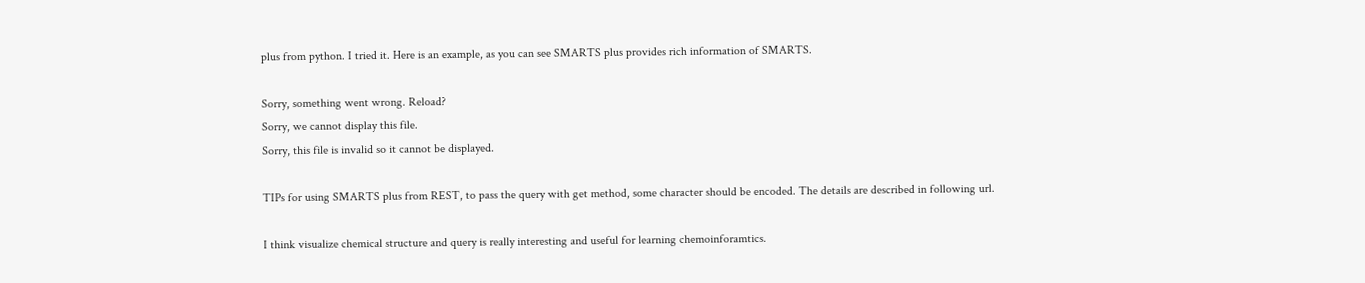plus from python. I tried it. Here is an example, as you can see SMARTS plus provides rich information of SMARTS.

Sorry, something went wrong. Reload?
Sorry, we cannot display this file.
Sorry, this file is invalid so it cannot be displayed.

TIPs for using SMARTS plus from REST, to pass the query with get method, some character should be encoded. The details are described in following url.

I think visualize chemical structure and query is really interesting and useful for learning chemoinforamtics.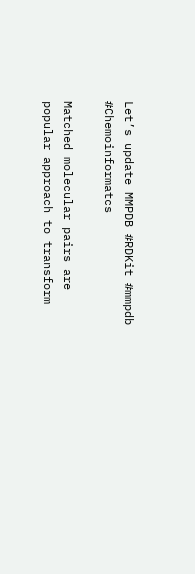Let’s update MMPDB #RDKit #mmpdb #Chemoinformatcs

Matched molecular pairs are popular approach to transform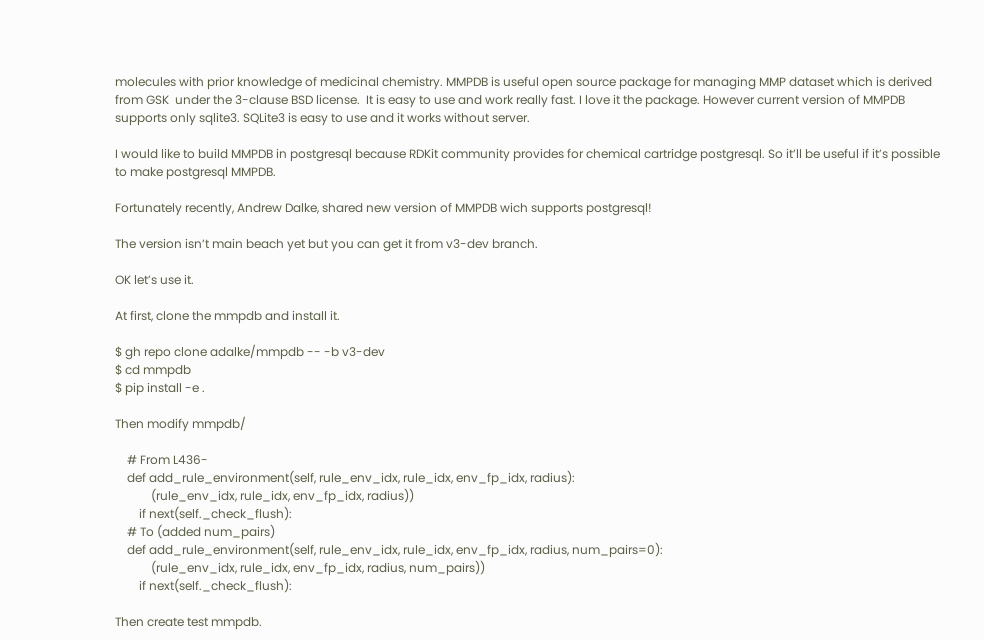molecules with prior knowledge of medicinal chemistry. MMPDB is useful open source package for managing MMP dataset which is derived from GSK  under the 3-clause BSD license.  It is easy to use and work really fast. I love it the package. However current version of MMPDB supports only sqlite3. SQLite3 is easy to use and it works without server.

I would like to build MMPDB in postgresql because RDKit community provides for chemical cartridge postgresql. So it’ll be useful if it’s possible to make postgresql MMPDB.

Fortunately recently, Andrew Dalke, shared new version of MMPDB wich supports postgresql!

The version isn’t main beach yet but you can get it from v3-dev branch.

OK let’s use it.

At first, clone the mmpdb and install it.

$ gh repo clone adalke/mmpdb -- -b v3-dev
$ cd mmpdb
$ pip install -e .

Then modify mmpdb/

    # From L436-
    def add_rule_environment(self, rule_env_idx, rule_idx, env_fp_idx, radius):
            (rule_env_idx, rule_idx, env_fp_idx, radius))
        if next(self._check_flush):
    # To (added num_pairs)
    def add_rule_environment(self, rule_env_idx, rule_idx, env_fp_idx, radius, num_pairs=0):
            (rule_env_idx, rule_idx, env_fp_idx, radius, num_pairs))
        if next(self._check_flush):

Then create test mmpdb.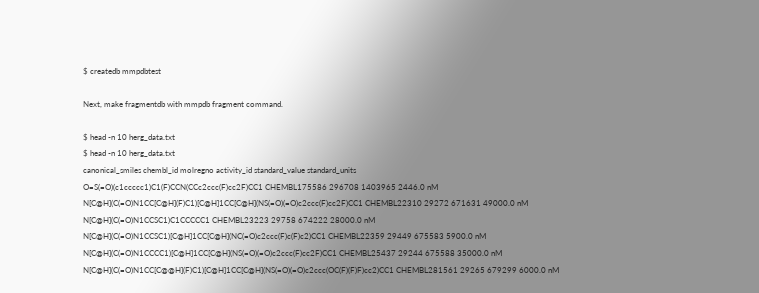$ createdb mmpdbtest

Next, make fragmentdb with mmpdb fragment command.

$ head -n 10 herg_data.txt
$ head -n 10 herg_data.txt
canonical_smiles chembl_id molregno activity_id standard_value standard_units
O=S(=O)(c1ccccc1)C1(F)CCN(CCc2ccc(F)cc2F)CC1 CHEMBL175586 296708 1403965 2446.0 nM
N[C@H](C(=O)N1CC[C@H](F)C1)[C@H]1CC[C@H](NS(=O)(=O)c2ccc(F)cc2F)CC1 CHEMBL22310 29272 671631 49000.0 nM
N[C@H](C(=O)N1CCSC1)C1CCCCC1 CHEMBL23223 29758 674222 28000.0 nM
N[C@H](C(=O)N1CCSC1)[C@H]1CC[C@H](NC(=O)c2ccc(F)c(F)c2)CC1 CHEMBL22359 29449 675583 5900.0 nM
N[C@H](C(=O)N1CCCC1)[C@H]1CC[C@H](NS(=O)(=O)c2ccc(F)cc2F)CC1 CHEMBL25437 29244 675588 35000.0 nM
N[C@H](C(=O)N1CC[C@@H](F)C1)[C@H]1CC[C@H](NS(=O)(=O)c2ccc(OC(F)(F)F)cc2)CC1 CHEMBL281561 29265 679299 6000.0 nM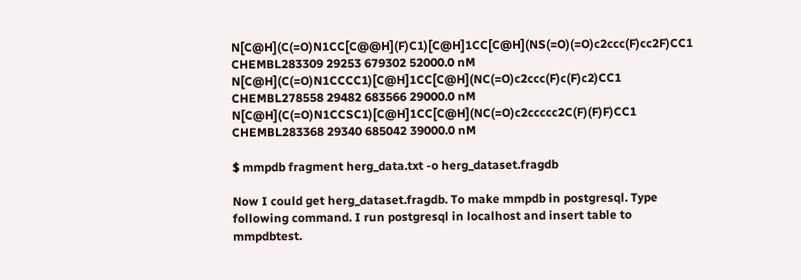N[C@H](C(=O)N1CC[C@@H](F)C1)[C@H]1CC[C@H](NS(=O)(=O)c2ccc(F)cc2F)CC1 CHEMBL283309 29253 679302 52000.0 nM
N[C@H](C(=O)N1CCCC1)[C@H]1CC[C@H](NC(=O)c2ccc(F)c(F)c2)CC1 CHEMBL278558 29482 683566 29000.0 nM
N[C@H](C(=O)N1CCSC1)[C@H]1CC[C@H](NC(=O)c2ccccc2C(F)(F)F)CC1 CHEMBL283368 29340 685042 39000.0 nM

$ mmpdb fragment herg_data.txt -o herg_dataset.fragdb

Now I could get herg_dataset.fragdb. To make mmpdb in postgresql. Type following command. I run postgresql in localhost and insert table to mmpdbtest.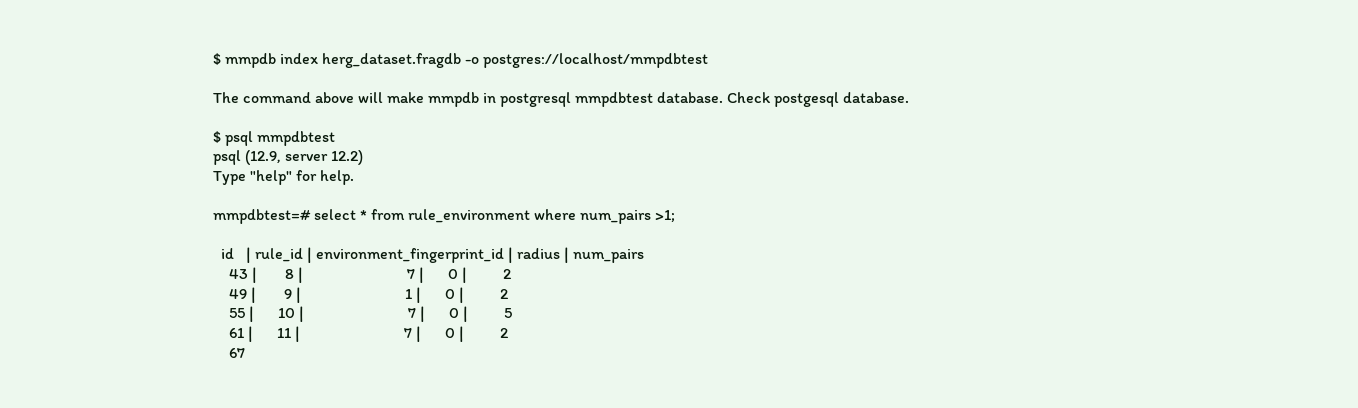$ mmpdb index herg_dataset.fragdb -o postgres://localhost/mmpdbtest

The command above will make mmpdb in postgresql mmpdbtest database. Check postgesql database.

$ psql mmpdbtest
psql (12.9, server 12.2)
Type "help" for help.

mmpdbtest=# select * from rule_environment where num_pairs >1;

  id   | rule_id | environment_fingerprint_id | radius | num_pairs
    43 |       8 |                          7 |      0 |         2
    49 |       9 |                          1 |      0 |         2
    55 |      10 |                          7 |      0 |         5
    61 |      11 |                          7 |      0 |         2
    67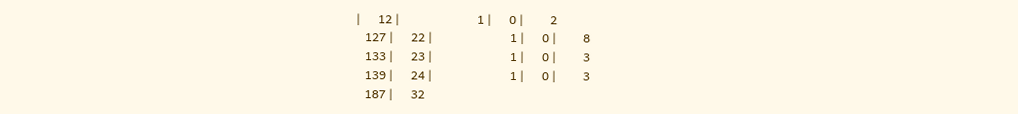|      12 |                          1 |      0 |         2
   127 |      22 |                          1 |      0 |         8
   133 |      23 |                          1 |      0 |         3
   139 |      24 |                          1 |      0 |         3
   187 |      32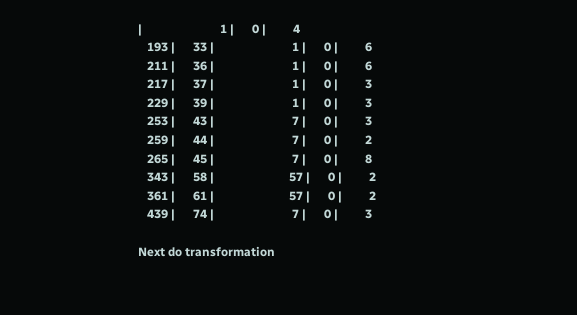|                          1 |      0 |         4
   193 |      33 |                          1 |      0 |         6
   211 |      36 |                          1 |      0 |         6
   217 |      37 |                          1 |      0 |         3
   229 |      39 |                          1 |      0 |         3
   253 |      43 |                          7 |      0 |         3
   259 |      44 |                          7 |      0 |         2
   265 |      45 |                          7 |      0 |         8
   343 |      58 |                         57 |      0 |         2
   361 |      61 |                         57 |      0 |         2
   439 |      74 |                          7 |      0 |         3

Next do transformation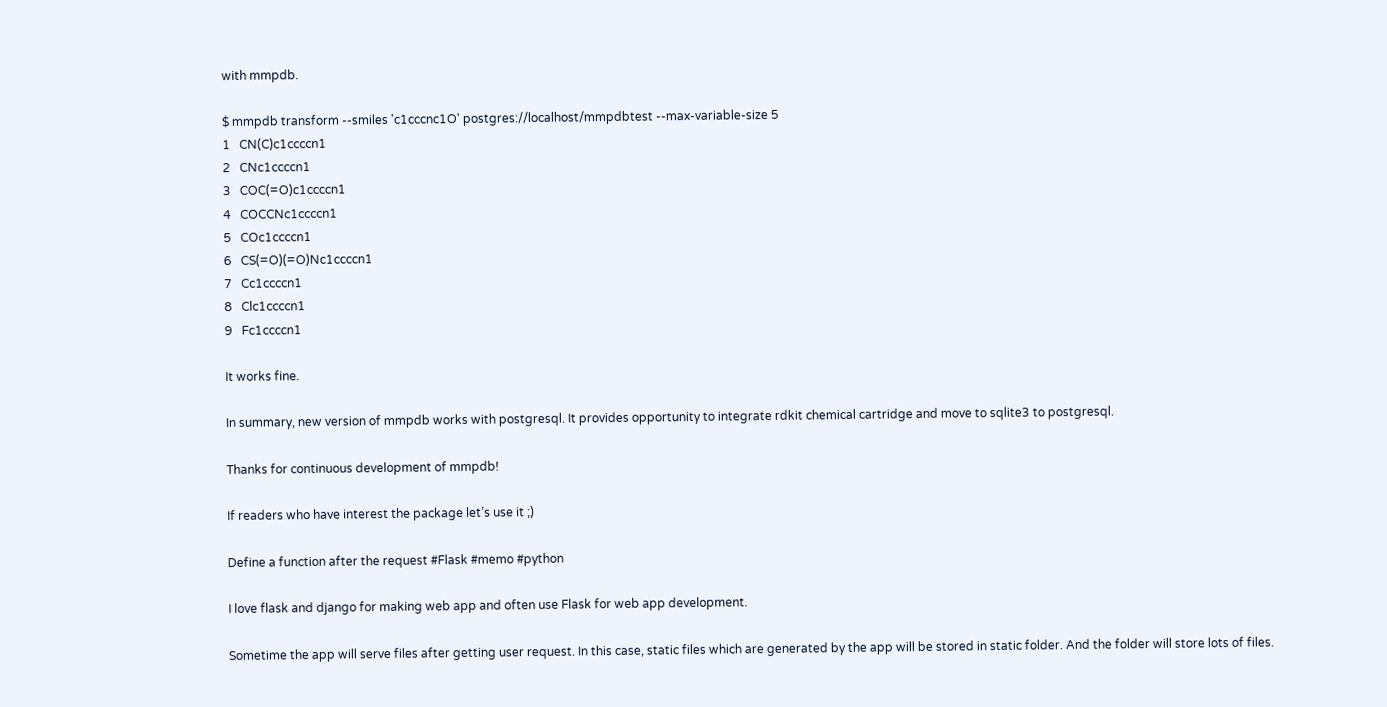with mmpdb.

$ mmpdb transform --smiles 'c1cccnc1O' postgres://localhost/mmpdbtest --max-variable-size 5
1   CN(C)c1ccccn1
2   CNc1ccccn1
3   COC(=O)c1ccccn1
4   COCCNc1ccccn1
5   COc1ccccn1
6   CS(=O)(=O)Nc1ccccn1
7   Cc1ccccn1
8   Clc1ccccn1
9   Fc1ccccn1

It works fine.

In summary, new version of mmpdb works with postgresql. It provides opportunity to integrate rdkit chemical cartridge and move to sqlite3 to postgresql.

Thanks for continuous development of mmpdb!

If readers who have interest the package let’s use it ;)

Define a function after the request #Flask #memo #python

I love flask and django for making web app and often use Flask for web app development.

Sometime the app will serve files after getting user request. In this case, static files which are generated by the app will be stored in static folder. And the folder will store lots of files.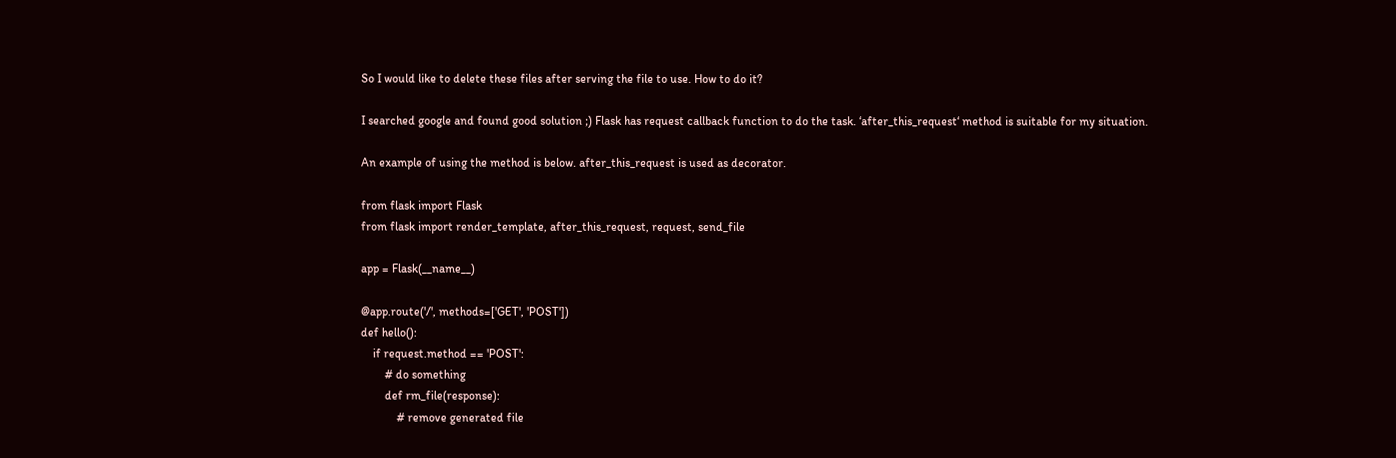So I would like to delete these files after serving the file to use. How to do it?

I searched google and found good solution ;) Flask has request callback function to do the task. ‘after_this_request‘ method is suitable for my situation.

An example of using the method is below. after_this_request is used as decorator.

from flask import Flask
from flask import render_template, after_this_request, request, send_file

app = Flask(__name__)

@app.route('/', methods=['GET', 'POST'])
def hello():
    if request.method == 'POST':
        # do something
        def rm_file(response):
            # remove generated file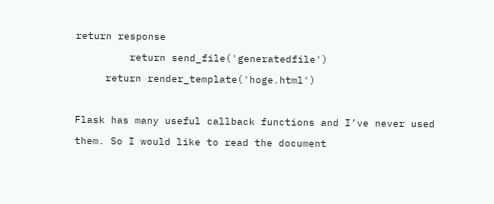return response
         return send_file('generatedfile')
     return render_template('hoge.html')

Flask has many useful callback functions and I’ve never used them. So I would like to read the document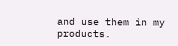and use them in my products.